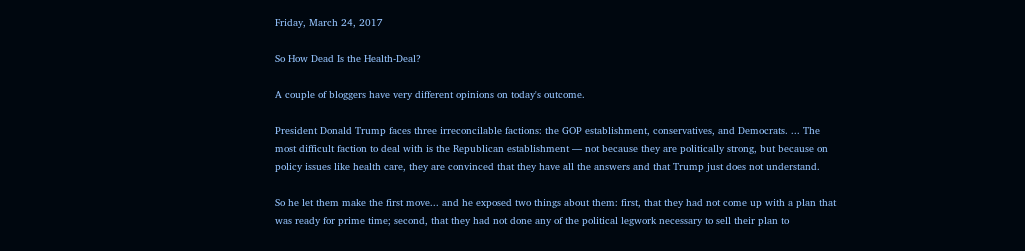Friday, March 24, 2017

So How Dead Is the Health-Deal?

A couple of bloggers have very different opinions on today's outcome.

President Donald Trump faces three irreconcilable factions: the GOP establishment, conservatives, and Democrats. ... The most difficult faction to deal with is the Republican establishment — not because they are politically strong, but because on policy issues like health care, they are convinced that they have all the answers and that Trump just does not understand.

So he let them make the first move... and he exposed two things about them: first, that they had not come up with a plan that was ready for prime time; second, that they had not done any of the political legwork necessary to sell their plan to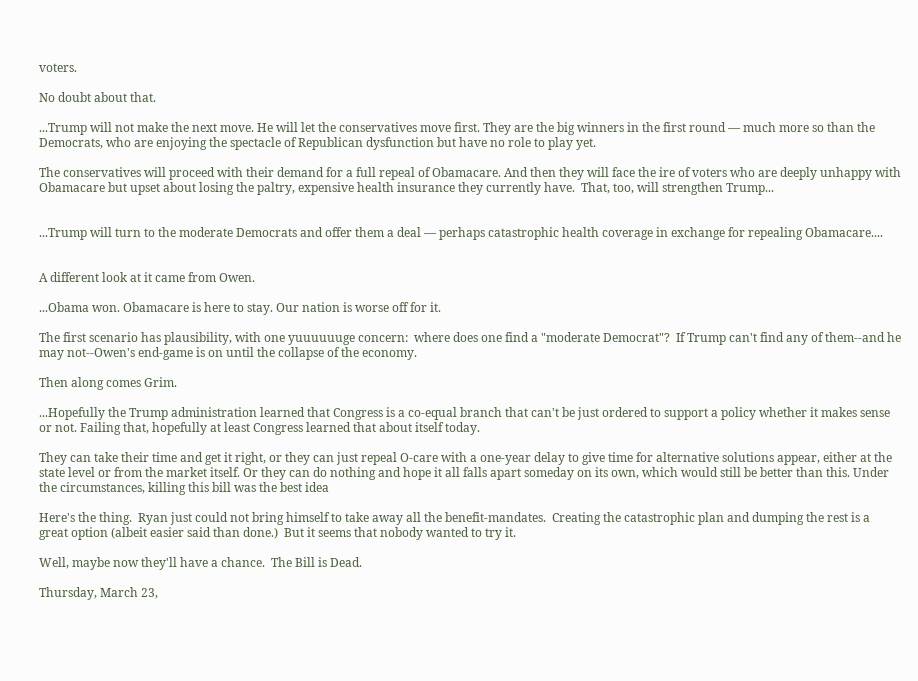voters.

No doubt about that.

...Trump will not make the next move. He will let the conservatives move first. They are the big winners in the first round — much more so than the Democrats, who are enjoying the spectacle of Republican dysfunction but have no role to play yet.

The conservatives will proceed with their demand for a full repeal of Obamacare. And then they will face the ire of voters who are deeply unhappy with Obamacare but upset about losing the paltry, expensive health insurance they currently have.  That, too, will strengthen Trump...


...Trump will turn to the moderate Democrats and offer them a deal — perhaps catastrophic health coverage in exchange for repealing Obamacare....


A different look at it came from Owen.

...Obama won. Obamacare is here to stay. Our nation is worse off for it.

The first scenario has plausibility, with one yuuuuuuge concern:  where does one find a "moderate Democrat"?  If Trump can't find any of them--and he may not--Owen's end-game is on until the collapse of the economy.

Then along comes Grim.

...Hopefully the Trump administration learned that Congress is a co-equal branch that can't be just ordered to support a policy whether it makes sense or not. Failing that, hopefully at least Congress learned that about itself today.

They can take their time and get it right, or they can just repeal O-care with a one-year delay to give time for alternative solutions appear, either at the state level or from the market itself. Or they can do nothing and hope it all falls apart someday on its own, which would still be better than this. Under the circumstances, killing this bill was the best idea

Here's the thing.  Ryan just could not bring himself to take away all the benefit-mandates.  Creating the catastrophic plan and dumping the rest is a great option (albeit easier said than done.)  But it seems that nobody wanted to try it.

Well, maybe now they'll have a chance.  The Bill is Dead.

Thursday, March 23,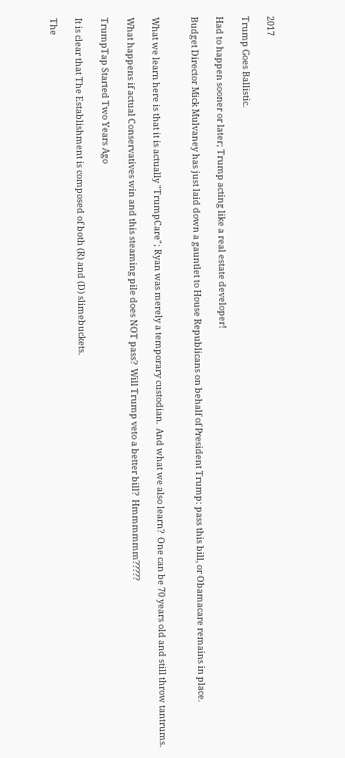2017

Trump Goes Ballistic.

Had to happen sooner or later; Trump acting like a real estate developer!

Budget Director Mick Mulvaney has just laid down a gauntlet to House Republicans on behalf of President Trump: pass this bill, or Obamacare remains in place.


What we learn here is that it is actually "TrumpCare"; Ryan was merely a temporary custodian.  And what we also learn?  One can be 70 years old and still throw tantrums.

What happens if actual Conservatives win and this steaming pile does NOT pass?  Will Trump veto a better bill?  Hmmmmmm?????

TrumpTap Started Two Years Ago

It is clear that The Establishment is composed of both (R) and (D) slimebuckets.

The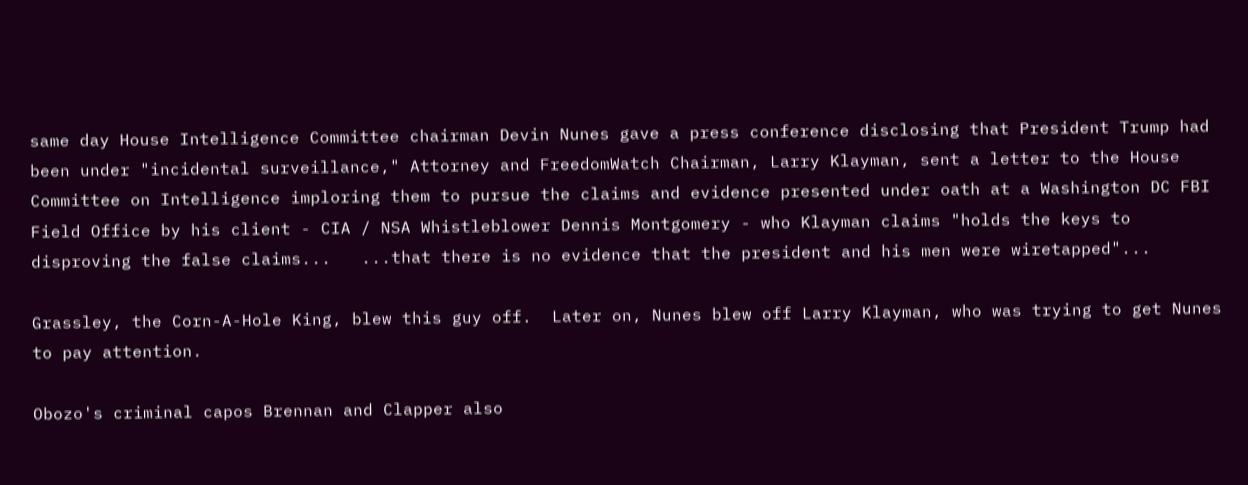same day House Intelligence Committee chairman Devin Nunes gave a press conference disclosing that President Trump had been under "incidental surveillance," Attorney and FreedomWatch Chairman, Larry Klayman, sent a letter to the House Committee on Intelligence imploring them to pursue the claims and evidence presented under oath at a Washington DC FBI Field Office by his client - CIA / NSA Whistleblower Dennis Montgomery - who Klayman claims "holds the keys to disproving the false claims...   ...that there is no evidence that the president and his men were wiretapped"...

Grassley, the Corn-A-Hole King, blew this guy off.  Later on, Nunes blew off Larry Klayman, who was trying to get Nunes to pay attention.

Obozo's criminal capos Brennan and Clapper also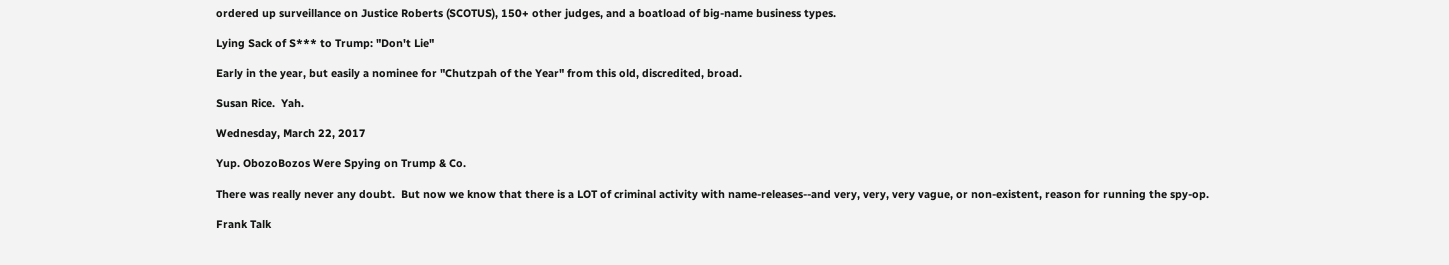ordered up surveillance on Justice Roberts (SCOTUS), 150+ other judges, and a boatload of big-name business types.

Lying Sack of S*** to Trump: "Don't Lie"

Early in the year, but easily a nominee for "Chutzpah of the Year" from this old, discredited, broad.

Susan Rice.  Yah.

Wednesday, March 22, 2017

Yup. ObozoBozos Were Spying on Trump & Co.

There was really never any doubt.  But now we know that there is a LOT of criminal activity with name-releases--and very, very, very vague, or non-existent, reason for running the spy-op.

Frank Talk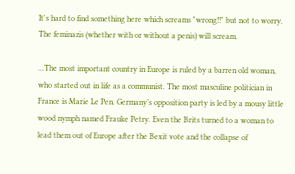It's hard to find something here which screams "wrong!!" but not to worry.  The feminazis (whether with or without a penis) will scream.

...The most important country in Europe is ruled by a barren old woman, who started out in life as a communist. The most masculine politician in France is Marie Le Pen. Germany’s opposition party is led by a mousy little wood nymph named Frauke Petry. Even the Brits turned to a woman to lead them out of Europe after the Bexit vote and the collapse of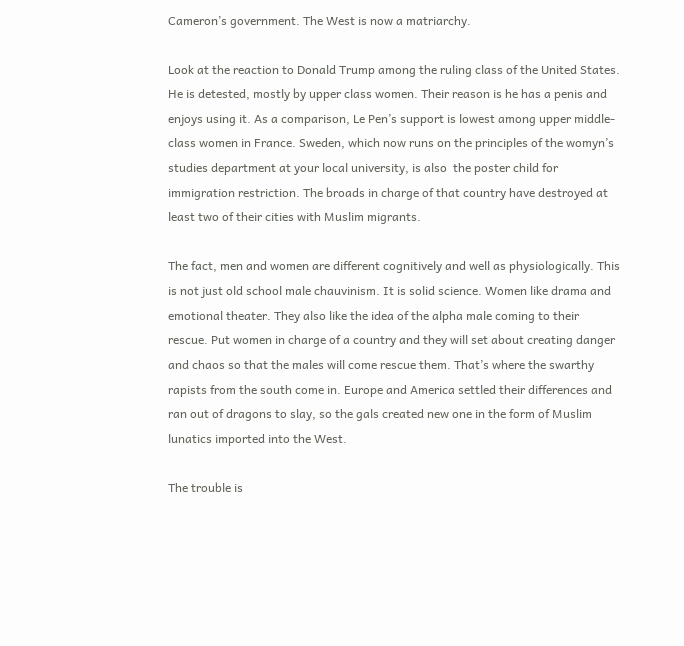Cameron’s government. The West is now a matriarchy.

Look at the reaction to Donald Trump among the ruling class of the United States. He is detested, mostly by upper class women. Their reason is he has a penis and enjoys using it. As a comparison, Le Pen’s support is lowest among upper middle-class women in France. Sweden, which now runs on the principles of the womyn’s studies department at your local university, is also  the poster child for immigration restriction. The broads in charge of that country have destroyed at least two of their cities with Muslim migrants.

The fact, men and women are different cognitively and well as physiologically. This is not just old school male chauvinism. It is solid science. Women like drama and emotional theater. They also like the idea of the alpha male coming to their rescue. Put women in charge of a country and they will set about creating danger and chaos so that the males will come rescue them. That’s where the swarthy rapists from the south come in. Europe and America settled their differences and ran out of dragons to slay, so the gals created new one in the form of Muslim lunatics imported into the West.

The trouble is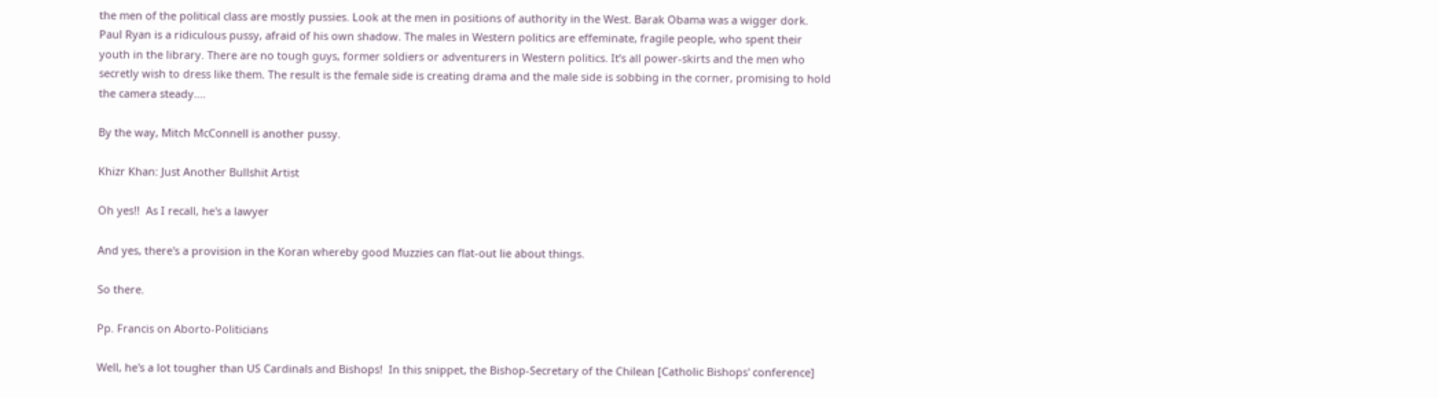the men of the political class are mostly pussies. Look at the men in positions of authority in the West. Barak Obama was a wigger dork. Paul Ryan is a ridiculous pussy, afraid of his own shadow. The males in Western politics are effeminate, fragile people, who spent their youth in the library. There are no tough guys, former soldiers or adventurers in Western politics. It’s all power-skirts and the men who secretly wish to dress like them. The result is the female side is creating drama and the male side is sobbing in the corner, promising to hold the camera steady....

By the way, Mitch McConnell is another pussy.

Khizr Khan: Just Another Bullshit Artist

Oh yes!!  As I recall, he's a lawyer

And yes, there's a provision in the Koran whereby good Muzzies can flat-out lie about things.

So there.

Pp. Francis on Aborto-Politicians

Well, he's a lot tougher than US Cardinals and Bishops!  In this snippet, the Bishop-Secretary of the Chilean [Catholic Bishops' conference]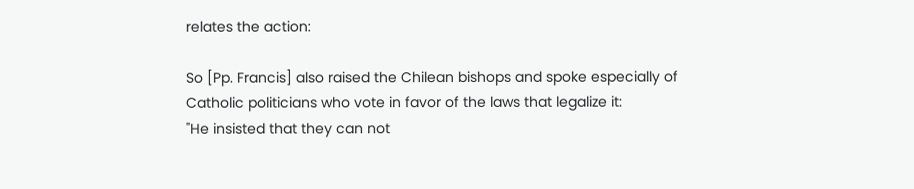relates the action:

So [Pp. Francis] also raised the Chilean bishops and spoke especially of Catholic politicians who vote in favor of the laws that legalize it:
"He insisted that they can not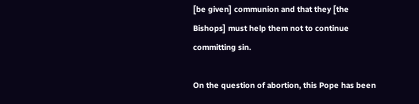[be given] communion and that they [the Bishops] must help them not to continue committing sin.

On the question of abortion, this Pope has been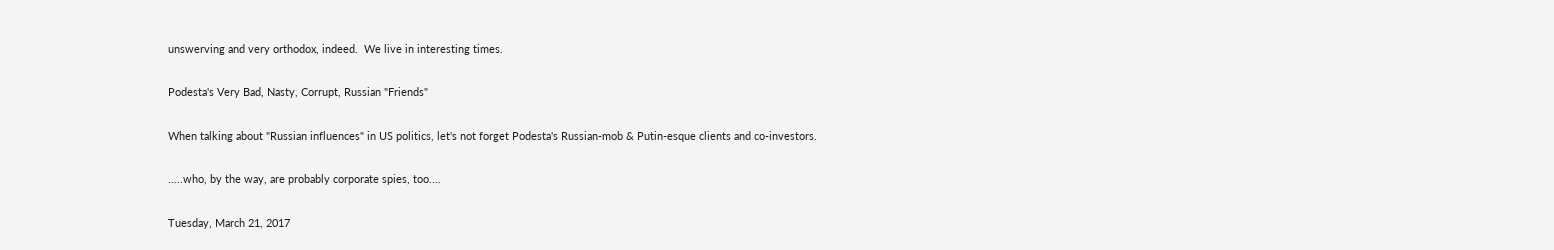unswerving and very orthodox, indeed.  We live in interesting times.

Podesta's Very Bad, Nasty, Corrupt, Russian "Friends"

When talking about "Russian influences" in US politics, let's not forget Podesta's Russian-mob & Putin-esque clients and co-investors.

.....who, by the way, are probably corporate spies, too....

Tuesday, March 21, 2017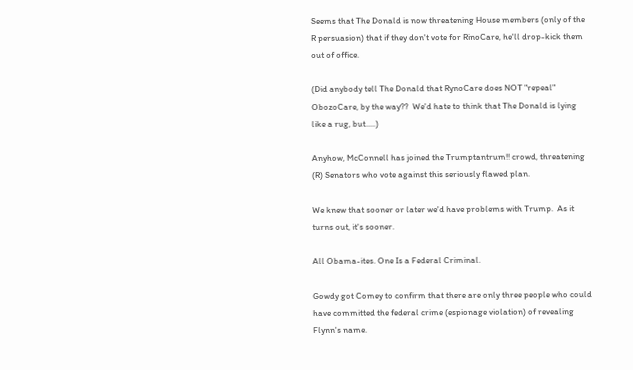Seems that The Donald is now threatening House members (only of the R persuasion) that if they don't vote for RinoCare, he'll drop-kick them out of office.

(Did anybody tell The Donald that RynoCare does NOT "repeal" ObozoCare, by the way??  We'd hate to think that The Donald is lying like a rug, but.....)

Anyhow, McConnell has joined the Trumptantrum!! crowd, threatening (R) Senators who vote against this seriously flawed plan.

We knew that sooner or later we'd have problems with Trump.  As it turns out, it's sooner.

All Obama-ites. One Is a Federal Criminal.

Gowdy got Comey to confirm that there are only three people who could have committed the federal crime (espionage violation) of revealing Flynn's name.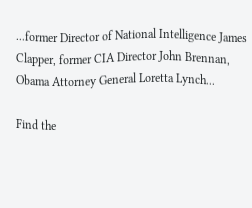...former Director of National Intelligence James Clapper, former CIA Director John Brennan, Obama Attorney General Loretta Lynch...

Find the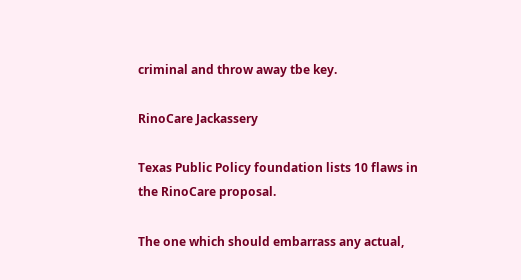criminal and throw away tbe key.

RinoCare Jackassery

Texas Public Policy foundation lists 10 flaws in the RinoCare proposal.

The one which should embarrass any actual,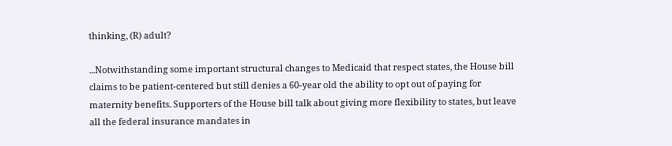thinking, (R) adult?

...Notwithstanding some important structural changes to Medicaid that respect states, the House bill claims to be patient-centered but still denies a 60-year old the ability to opt out of paying for maternity benefits. Supporters of the House bill talk about giving more flexibility to states, but leave all the federal insurance mandates in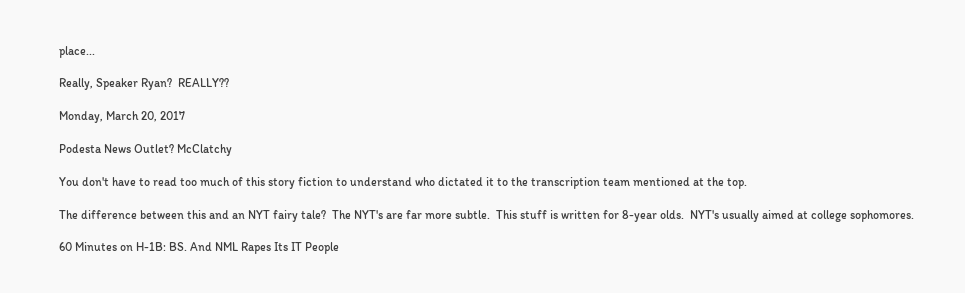place...

Really, Speaker Ryan?  REALLY??

Monday, March 20, 2017

Podesta News Outlet? McClatchy

You don't have to read too much of this story fiction to understand who dictated it to the transcription team mentioned at the top.

The difference between this and an NYT fairy tale?  The NYT's are far more subtle.  This stuff is written for 8-year olds.  NYT's usually aimed at college sophomores.

60 Minutes on H-1B: BS. And NML Rapes Its IT People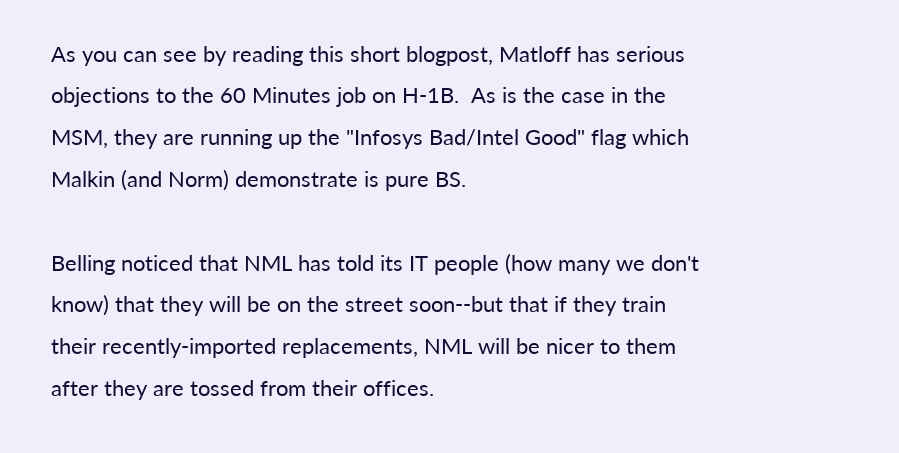As you can see by reading this short blogpost, Matloff has serious objections to the 60 Minutes job on H-1B.  As is the case in the MSM, they are running up the "Infosys Bad/Intel Good" flag which Malkin (and Norm) demonstrate is pure BS.

Belling noticed that NML has told its IT people (how many we don't know) that they will be on the street soon--but that if they train their recently-imported replacements, NML will be nicer to them after they are tossed from their offices.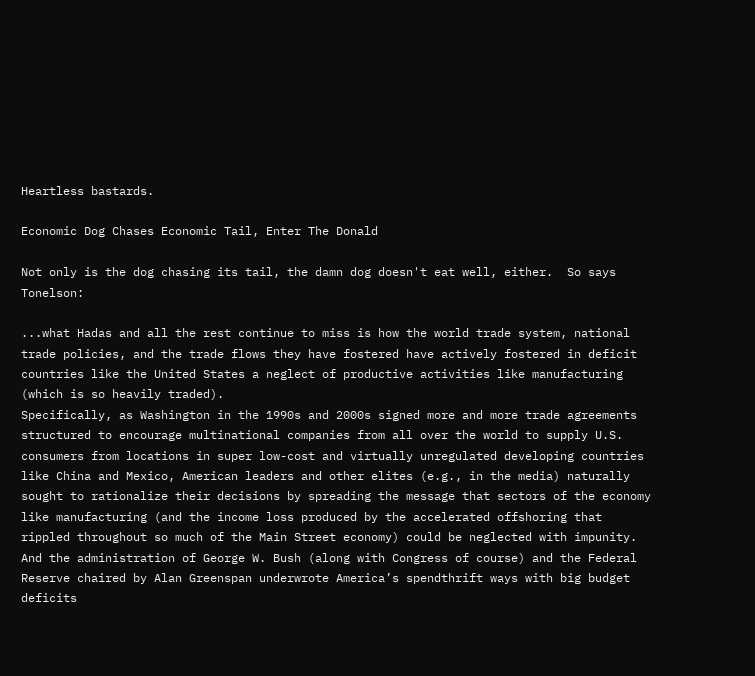Heartless bastards.

Economic Dog Chases Economic Tail, Enter The Donald

Not only is the dog chasing its tail, the damn dog doesn't eat well, either.  So says Tonelson:

...what Hadas and all the rest continue to miss is how the world trade system, national trade policies, and the trade flows they have fostered have actively fostered in deficit countries like the United States a neglect of productive activities like manufacturing (which is so heavily traded).
Specifically, as Washington in the 1990s and 2000s signed more and more trade agreements structured to encourage multinational companies from all over the world to supply U.S. consumers from locations in super low-cost and virtually unregulated developing countries like China and Mexico, American leaders and other elites (e.g., in the media) naturally sought to rationalize their decisions by spreading the message that sectors of the economy like manufacturing (and the income loss produced by the accelerated offshoring that rippled throughout so much of the Main Street economy) could be neglected with impunity. And the administration of George W. Bush (along with Congress of course) and the Federal Reserve chaired by Alan Greenspan underwrote America’s spendthrift ways with big budget deficits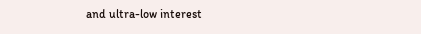and ultra-low interest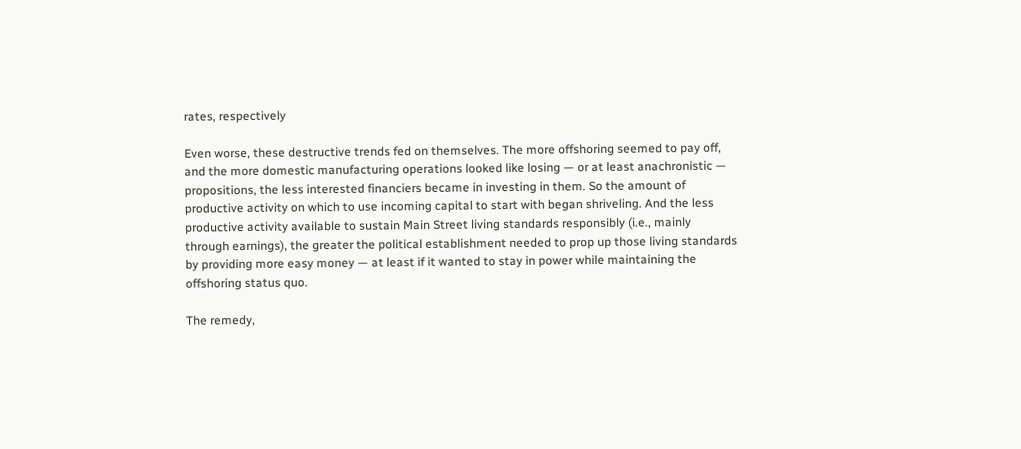rates, respectively

Even worse, these destructive trends fed on themselves. The more offshoring seemed to pay off, and the more domestic manufacturing operations looked like losing — or at least anachronistic — propositions, the less interested financiers became in investing in them. So the amount of productive activity on which to use incoming capital to start with began shriveling. And the less productive activity available to sustain Main Street living standards responsibly (i.e., mainly through earnings), the greater the political establishment needed to prop up those living standards by providing more easy money — at least if it wanted to stay in power while maintaining the offshoring status quo.

The remedy,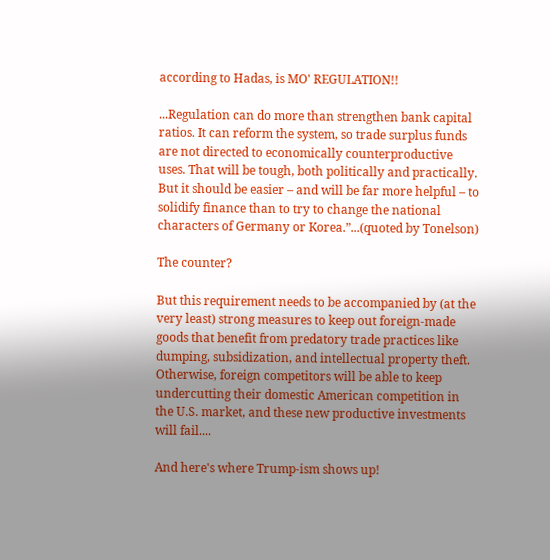according to Hadas, is MO' REGULATION!!

...Regulation can do more than strengthen bank capital ratios. It can reform the system, so trade surplus funds are not directed to economically counterproductive uses. That will be tough, both politically and practically. But it should be easier – and will be far more helpful – to solidify finance than to try to change the national characters of Germany or Korea.”...(quoted by Tonelson)

The counter?

But this requirement needs to be accompanied by (at the very least) strong measures to keep out foreign-made goods that benefit from predatory trade practices like dumping, subsidization, and intellectual property theft. Otherwise, foreign competitors will be able to keep undercutting their domestic American competition in the U.S. market, and these new productive investments will fail....

And here's where Trump-ism shows up!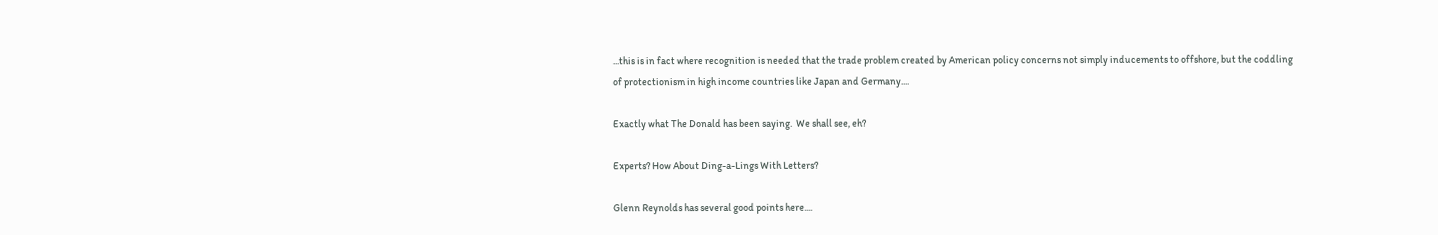...this is in fact where recognition is needed that the trade problem created by American policy concerns not simply inducements to offshore, but the coddling of protectionism in high income countries like Japan and Germany....

Exactly what The Donald has been saying.  We shall see, eh?

Experts? How About Ding-a-Lings With Letters?

Glenn Reynolds has several good points here....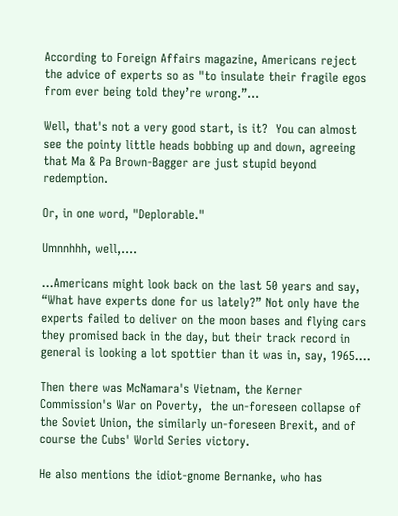According to Foreign Affairs magazine, Americans reject the advice of experts so as "to insulate their fragile egos from ever being told they’re wrong.”...

Well, that's not a very good start, is it?  You can almost see the pointy little heads bobbing up and down, agreeing that Ma & Pa Brown-Bagger are just stupid beyond redemption.

Or, in one word, "Deplorable."

Umnnhhh, well,....

...Americans might look back on the last 50 years and say, “What have experts done for us lately?” Not only have the experts failed to deliver on the moon bases and flying cars they promised back in the day, but their track record in general is looking a lot spottier than it was in, say, 1965....

Then there was McNamara's Vietnam, the Kerner Commission's War on Poverty,  the un-foreseen collapse of the Soviet Union, the similarly un-foreseen Brexit, and of course the Cubs' World Series victory.

He also mentions the idiot-gnome Bernanke, who has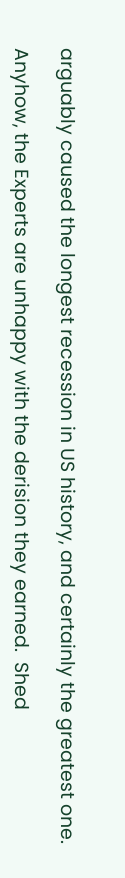arguably caused the longest recession in US history, and certainly the greatest one.

Anyhow, the Experts are unhappy with the derision they earned.  Shed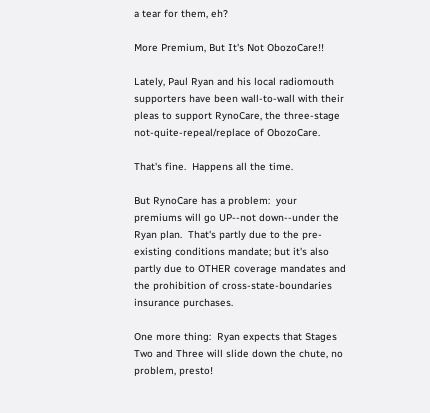a tear for them, eh?

More Premium, But It's Not ObozoCare!!

Lately, Paul Ryan and his local radiomouth supporters have been wall-to-wall with their pleas to support RynoCare, the three-stage not-quite-repeal/replace of ObozoCare.

That's fine.  Happens all the time.

But RynoCare has a problem:  your premiums will go UP--not down--under the Ryan plan.  That's partly due to the pre-existing conditions mandate; but it's also partly due to OTHER coverage mandates and the prohibition of cross-state-boundaries insurance purchases.

One more thing:  Ryan expects that Stages Two and Three will slide down the chute, no problem, presto!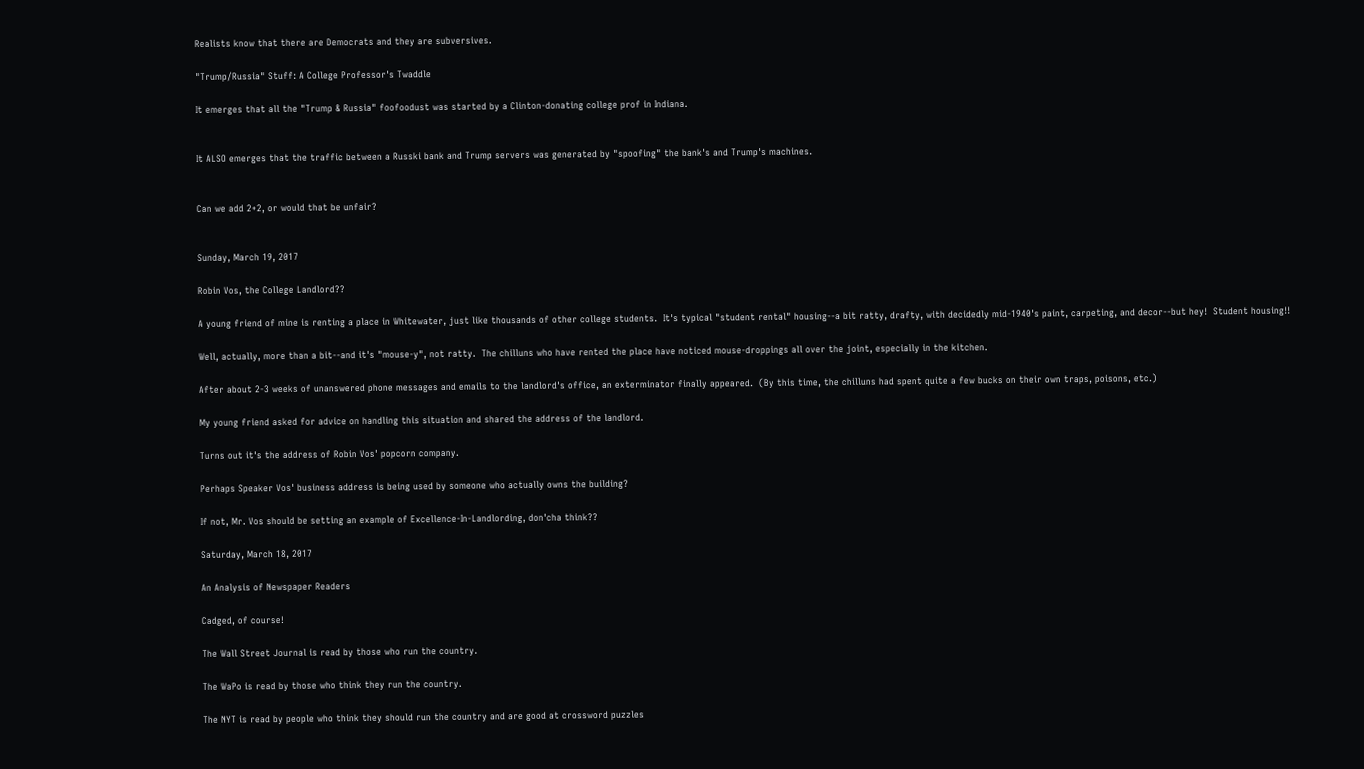Realists know that there are Democrats and they are subversives.

"Trump/Russia" Stuff: A College Professor's Twaddle

It emerges that all the "Trump & Russia" foofoodust was started by a Clinton-donating college prof in Indiana.


It ALSO emerges that the traffic between a Russki bank and Trump servers was generated by "spoofing" the bank's and Trump's machines.


Can we add 2+2, or would that be unfair?


Sunday, March 19, 2017

Robin Vos, the College Landlord??

A young friend of mine is renting a place in Whitewater, just like thousands of other college students.  It's typical "student rental" housing--a bit ratty, drafty, with decidedly mid-1940's paint, carpeting, and decor--but hey!  Student housing!!

Well, actually, more than a bit--and it's "mouse-y", not ratty.  The chilluns who have rented the place have noticed mouse-droppings all over the joint, especially in the kitchen.

After about 2-3 weeks of unanswered phone messages and emails to the landlord's office, an exterminator finally appeared.  (By this time, the chilluns had spent quite a few bucks on their own traps, poisons, etc.)

My young friend asked for advice on handling this situation and shared the address of the landlord.

Turns out it's the address of Robin Vos' popcorn company.

Perhaps Speaker Vos' business address is being used by someone who actually owns the building?

If not, Mr. Vos should be setting an example of Excellence-In-Landlording, don'cha think??

Saturday, March 18, 2017

An Analysis of Newspaper Readers

Cadged, of course!

The Wall Street Journal is read by those who run the country.

The WaPo is read by those who think they run the country.

The NYT is read by people who think they should run the country and are good at crossword puzzles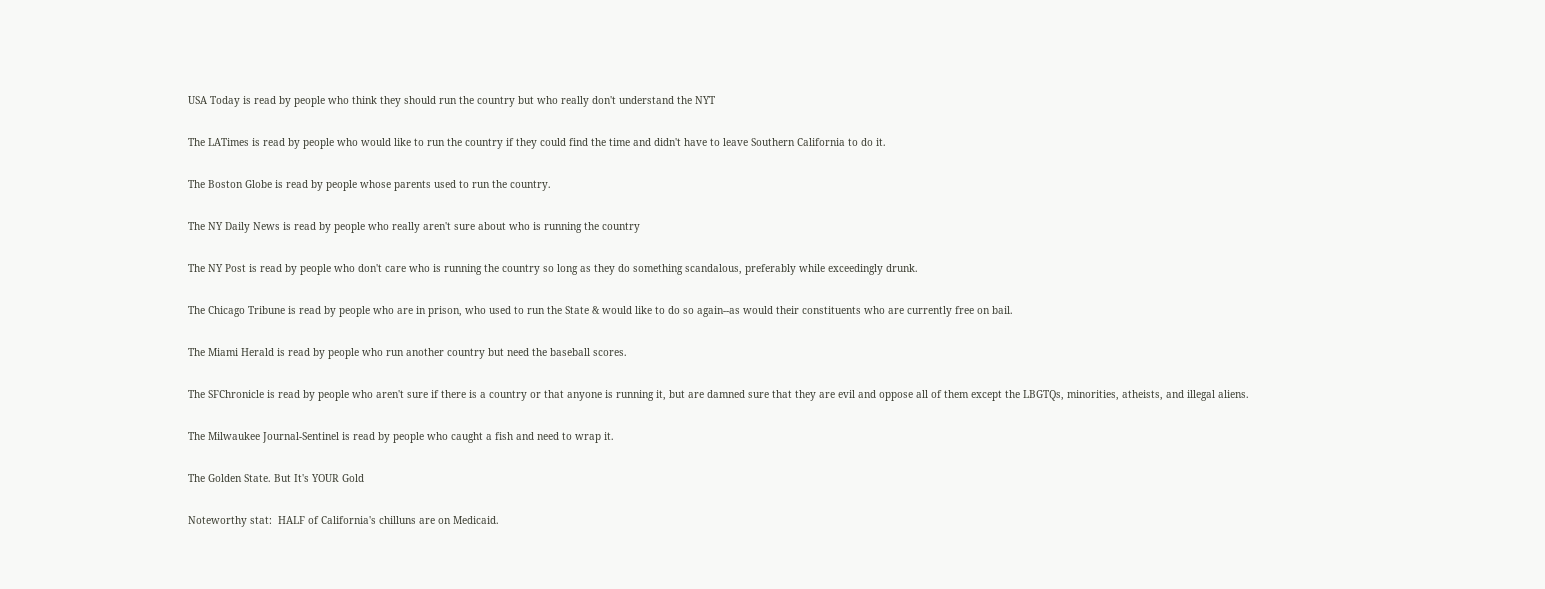USA Today is read by people who think they should run the country but who really don't understand the NYT

The LATimes is read by people who would like to run the country if they could find the time and didn't have to leave Southern California to do it.

The Boston Globe is read by people whose parents used to run the country.

The NY Daily News is read by people who really aren't sure about who is running the country

The NY Post is read by people who don't care who is running the country so long as they do something scandalous, preferably while exceedingly drunk.

The Chicago Tribune is read by people who are in prison, who used to run the State & would like to do so again--as would their constituents who are currently free on bail.

The Miami Herald is read by people who run another country but need the baseball scores.

The SFChronicle is read by people who aren't sure if there is a country or that anyone is running it, but are damned sure that they are evil and oppose all of them except the LBGTQs, minorities, atheists, and illegal aliens.

The Milwaukee Journal-Sentinel is read by people who caught a fish and need to wrap it.

The Golden State. But It's YOUR Gold

Noteworthy stat:  HALF of California's chilluns are on Medicaid.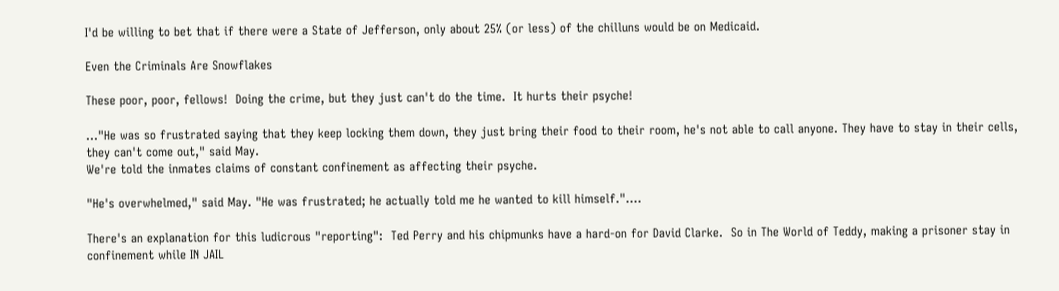I'd be willing to bet that if there were a State of Jefferson, only about 25% (or less) of the chilluns would be on Medicaid.

Even the Criminals Are Snowflakes

These poor, poor, fellows!  Doing the crime, but they just can't do the time.  It hurts their psyche!

..."He was so frustrated saying that they keep locking them down, they just bring their food to their room, he's not able to call anyone. They have to stay in their cells, they can't come out," said May.
We're told the inmates claims of constant confinement as affecting their psyche.

"He's overwhelmed," said May. "He was frustrated; he actually told me he wanted to kill himself."....

There's an explanation for this ludicrous "reporting":  Ted Perry and his chipmunks have a hard-on for David Clarke.  So in The World of Teddy, making a prisoner stay in confinement while IN JAIL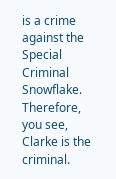is a crime against the Special Criminal Snowflake.  Therefore, you see, Clarke is the criminal.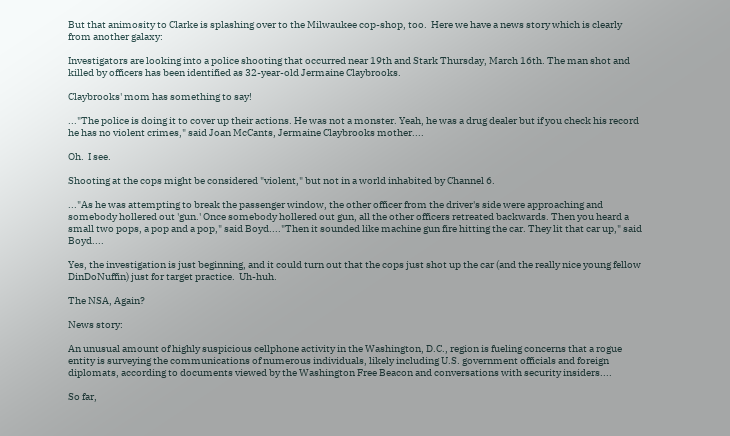But that animosity to Clarke is splashing over to the Milwaukee cop-shop, too.  Here we have a news story which is clearly from another galaxy:

Investigators are looking into a police shooting that occurred near 19th and Stark Thursday, March 16th. The man shot and killed by officers has been identified as 32-year-old Jermaine Claybrooks.

Claybrooks' mom has something to say!

..."The police is doing it to cover up their actions. He was not a monster. Yeah, he was a drug dealer but if you check his record he has no violent crimes," said Joan McCants, Jermaine Claybrooks mother....

Oh.  I see.

Shooting at the cops might be considered "violent," but not in a world inhabited by Channel 6.

..."As he was attempting to break the passenger window, the other officer from the driver's side were approaching and somebody hollered out 'gun.' Once somebody hollered out gun, all the other officers retreated backwards. Then you heard a small two pops, a pop and a pop," said Boyd...."Then it sounded like machine gun fire hitting the car. They lit that car up," said Boyd....

Yes, the investigation is just beginning, and it could turn out that the cops just shot up the car (and the really nice young fellow DinDoNuffin) just for target practice.  Uh-huh.

The NSA, Again?

News story:

An unusual amount of highly suspicious cellphone activity in the Washington, D.C., region is fueling concerns that a rogue entity is surveying the communications of numerous individuals, likely including U.S. government officials and foreign diplomats, according to documents viewed by the Washington Free Beacon and conversations with security insiders....

So far,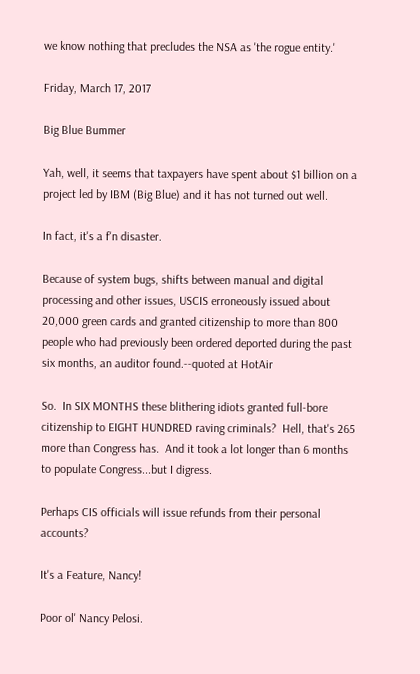we know nothing that precludes the NSA as 'the rogue entity.'

Friday, March 17, 2017

Big Blue Bummer

Yah, well, it seems that taxpayers have spent about $1 billion on a project led by IBM (Big Blue) and it has not turned out well.

In fact, it's a f'n disaster.

Because of system bugs, shifts between manual and digital processing and other issues, USCIS erroneously issued about 20,000 green cards and granted citizenship to more than 800 people who had previously been ordered deported during the past six months, an auditor found.--quoted at HotAir

So.  In SIX MONTHS these blithering idiots granted full-bore citizenship to EIGHT HUNDRED raving criminals?  Hell, that's 265 more than Congress has.  And it took a lot longer than 6 months to populate Congress...but I digress.

Perhaps CIS officials will issue refunds from their personal accounts?

It's a Feature, Nancy!

Poor ol' Nancy Pelosi.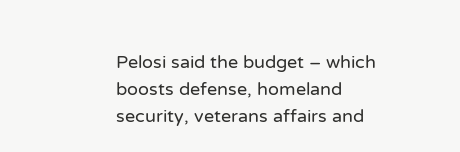Pelosi said the budget – which boosts defense, homeland security, veterans affairs and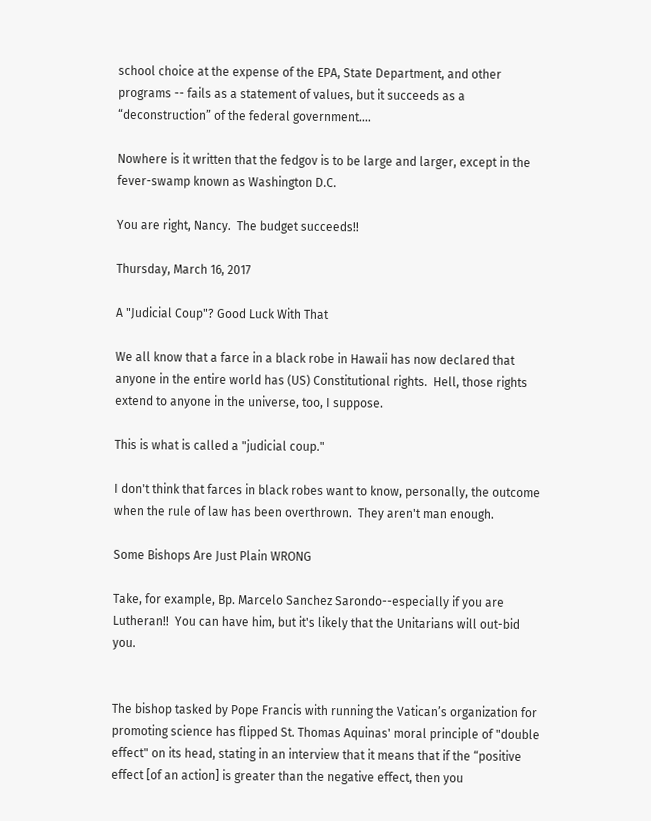school choice at the expense of the EPA, State Department, and other programs -- fails as a statement of values, but it succeeds as a “deconstruction” of the federal government....

Nowhere is it written that the fedgov is to be large and larger, except in the fever-swamp known as Washington D.C.

You are right, Nancy.  The budget succeeds!!

Thursday, March 16, 2017

A "Judicial Coup"? Good Luck With That

We all know that a farce in a black robe in Hawaii has now declared that anyone in the entire world has (US) Constitutional rights.  Hell, those rights extend to anyone in the universe, too, I suppose.

This is what is called a "judicial coup."

I don't think that farces in black robes want to know, personally, the outcome when the rule of law has been overthrown.  They aren't man enough.

Some Bishops Are Just Plain WRONG

Take, for example, Bp. Marcelo Sanchez Sarondo--especially if you are Lutheran!!  You can have him, but it's likely that the Unitarians will out-bid you.


The bishop tasked by Pope Francis with running the Vatican’s organization for promoting science has flipped St. Thomas Aquinas' moral principle of "double effect" on its head, stating in an interview that it means that if the “positive effect [of an action] is greater than the negative effect, then you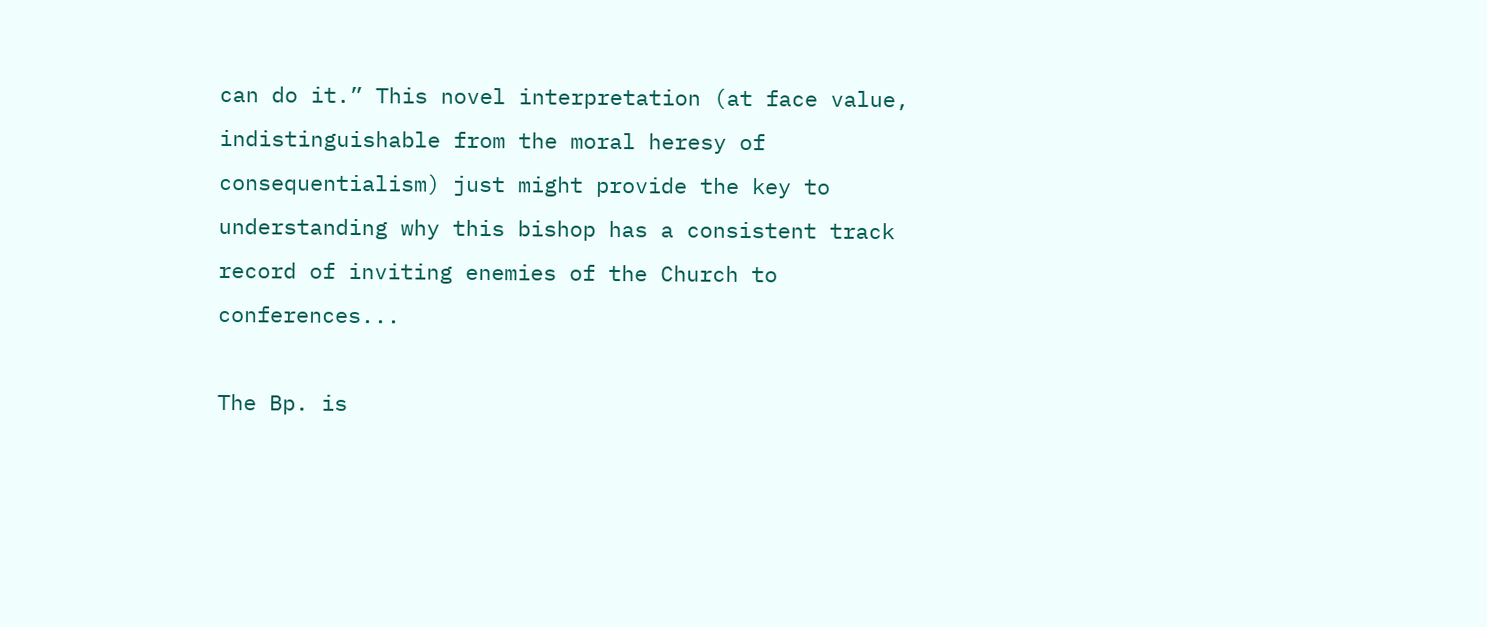can do it.” This novel interpretation (at face value, indistinguishable from the moral heresy of consequentialism) just might provide the key to understanding why this bishop has a consistent track record of inviting enemies of the Church to conferences...

The Bp. is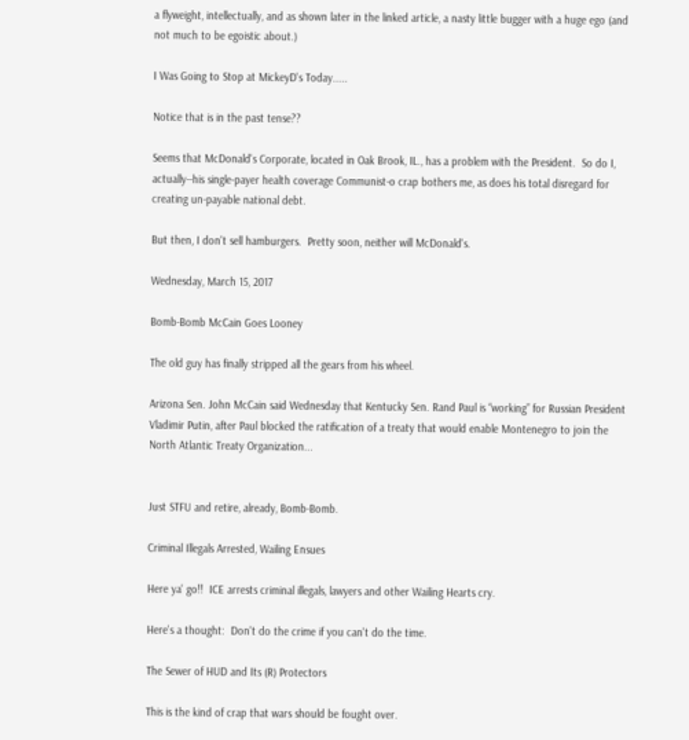a flyweight, intellectually, and as shown later in the linked article, a nasty little bugger with a huge ego (and not much to be egoistic about.)

I Was Going to Stop at MickeyD's Today.....

Notice that is in the past tense??

Seems that McDonald's Corporate, located in Oak Brook, IL., has a problem with the President.  So do I, actually--his single-payer health coverage Communist-o crap bothers me, as does his total disregard for creating un-payable national debt.

But then, I don't sell hamburgers.  Pretty soon, neither will McDonald's.

Wednesday, March 15, 2017

Bomb-Bomb McCain Goes Looney

The old guy has finally stripped all the gears from his wheel.

Arizona Sen. John McCain said Wednesday that Kentucky Sen. Rand Paul is “working” for Russian President Vladimir Putin, after Paul blocked the ratification of a treaty that would enable Montenegro to join the North Atlantic Treaty Organization...


Just STFU and retire, already, Bomb-Bomb.

Criminal Illegals Arrested, Wailing Ensues

Here ya' go!!  ICE arrests criminal illegals, lawyers and other Wailing Hearts cry.

Here's a thought:  Don't do the crime if you can't do the time.

The Sewer of HUD and Its (R) Protectors

This is the kind of crap that wars should be fought over.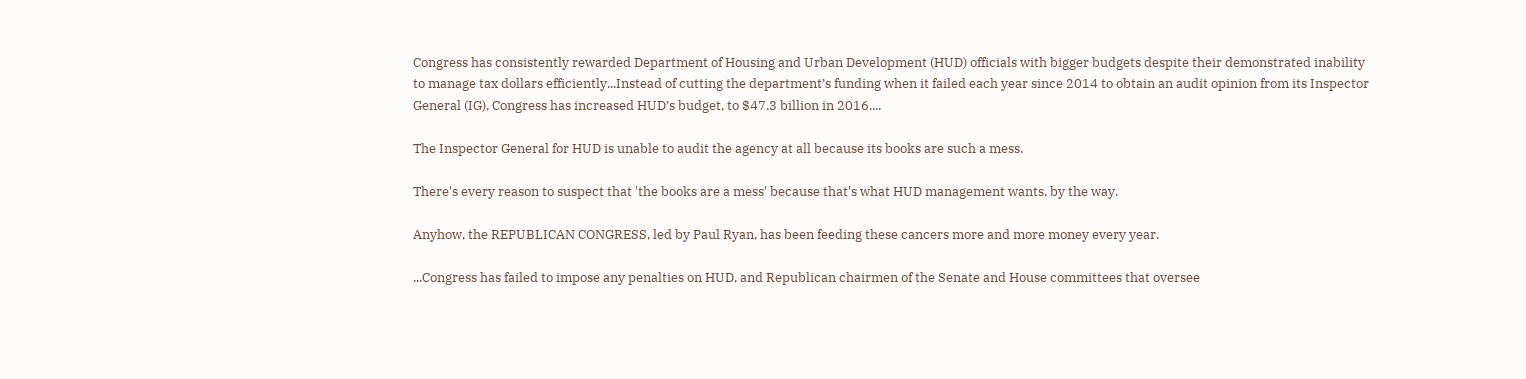Congress has consistently rewarded Department of Housing and Urban Development (HUD) officials with bigger budgets despite their demonstrated inability to manage tax dollars efficiently...Instead of cutting the department’s funding when it failed each year since 2014 to obtain an audit opinion from its Inspector General (IG), Congress has increased HUD’s budget, to $47.3 billion in 2016....

The Inspector General for HUD is unable to audit the agency at all because its books are such a mess.

There's every reason to suspect that 'the books are a mess' because that's what HUD management wants, by the way.

Anyhow, the REPUBLICAN CONGRESS, led by Paul Ryan, has been feeding these cancers more and more money every year.

...Congress has failed to impose any penalties on HUD, and Republican chairmen of the Senate and House committees that oversee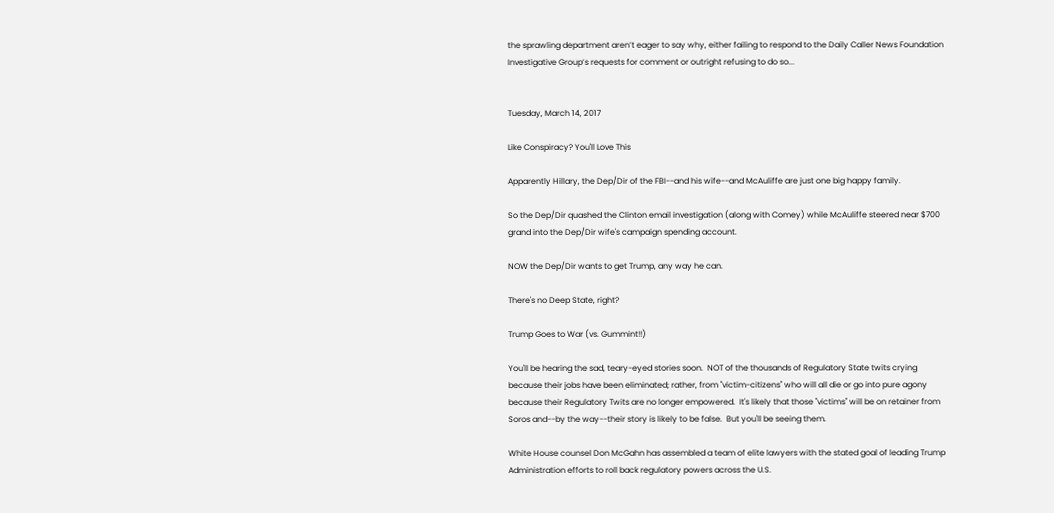the sprawling department aren’t eager to say why, either failing to respond to the Daily Caller News Foundation Investigative Group’s requests for comment or outright refusing to do so...


Tuesday, March 14, 2017

Like Conspiracy? You'll Love This

Apparently Hillary, the Dep/Dir of the FBI--and his wife--and McAuliffe are just one big happy family.

So the Dep/Dir quashed the Clinton email investigation (along with Comey) while McAuliffe steered near $700 grand into the Dep/Dir wife's campaign spending account.

NOW the Dep/Dir wants to get Trump, any way he can.

There's no Deep State, right?

Trump Goes to War (vs. Gummint!!)

You'll be hearing the sad, teary-eyed stories soon.  NOT of the thousands of Regulatory State twits crying because their jobs have been eliminated; rather, from "victim-citizens" who will all die or go into pure agony because their Regulatory Twits are no longer empowered.  It's likely that those "victims" will be on retainer from Soros and--by the way--their story is likely to be false.  But you'll be seeing them.

White House counsel Don McGahn has assembled a team of elite lawyers with the stated goal of leading Trump Administration efforts to roll back regulatory powers across the U.S.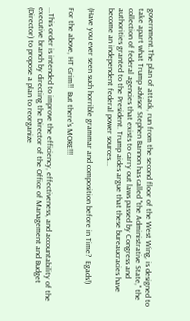government.The plan of attack, run from the second floor of the West Wing, is designed to take apart what Trump advisor Stephen Bannon has called "the Administrative State," the collection of federal agencies that exists to carry out laws passed by Congress and authorities granted to the President. Trump aides argue that these bureaucracies have become an independent federal power sources...

(Have you ever seen such horrible grammar and composition before in Time?  Egads!)

For the above, HT Grim!!  But there's MORE!!!

...This order is intended to improve the efficiency, effectiveness, and accountability of the executive branch by directing the Director of the Office of Management and Budget (Director) to propose a plan to reorganize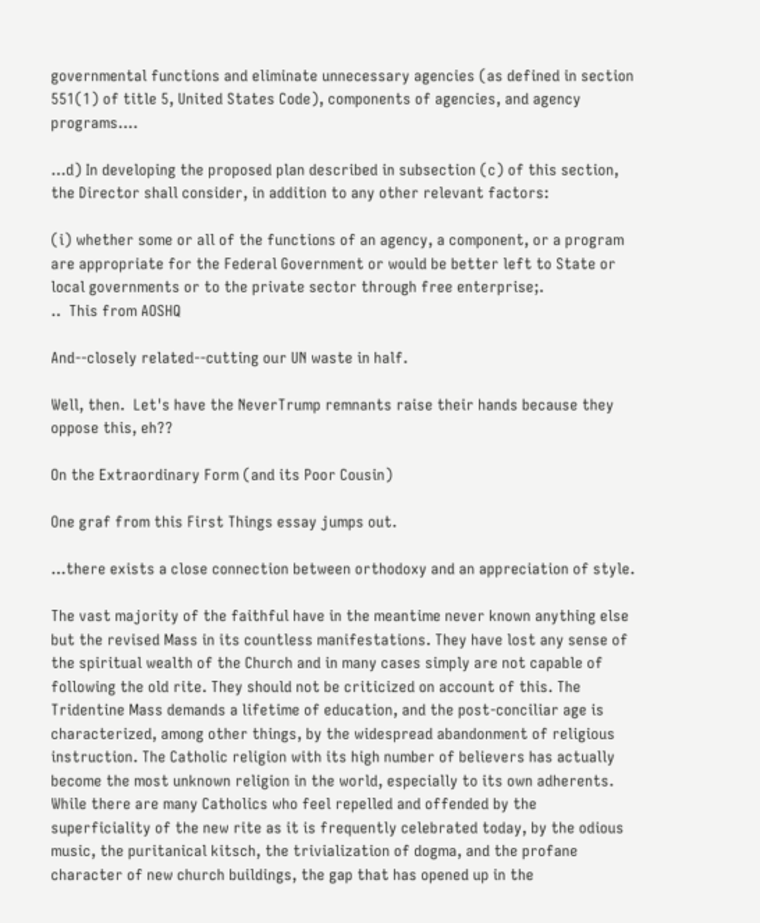governmental functions and eliminate unnecessary agencies (as defined in section 551(1) of title 5, United States Code), components of agencies, and agency programs....

...d) In developing the proposed plan described in subsection (c) of this section, the Director shall consider, in addition to any other relevant factors:

(i) whether some or all of the functions of an agency, a component, or a program are appropriate for the Federal Government or would be better left to State or local governments or to the private sector through free enterprise;.
..  This from AOSHQ

And--closely related--cutting our UN waste in half.

Well, then.  Let's have the NeverTrump remnants raise their hands because they oppose this, eh??

On the Extraordinary Form (and its Poor Cousin)

One graf from this First Things essay jumps out.

...there exists a close connection between orthodoxy and an appreciation of style.

The vast majority of the faithful have in the meantime never known anything else but the revised Mass in its countless manifestations. They have lost any sense of the spiritual wealth of the Church and in many cases simply are not capable of following the old rite. They should not be criticized on account of this. The Tridentine Mass demands a lifetime of education, and the post-conciliar age is characterized, among other things, by the widespread abandonment of religious instruction. The Catholic religion with its high number of believers has actually become the most unknown religion in the world, especially to its own adherents. While there are many Catholics who feel repelled and offended by the superficiality of the new rite as it is frequently celebrated today, by the odious music, the puritanical kitsch, the trivialization of dogma, and the profane character of new church buildings, the gap that has opened up in the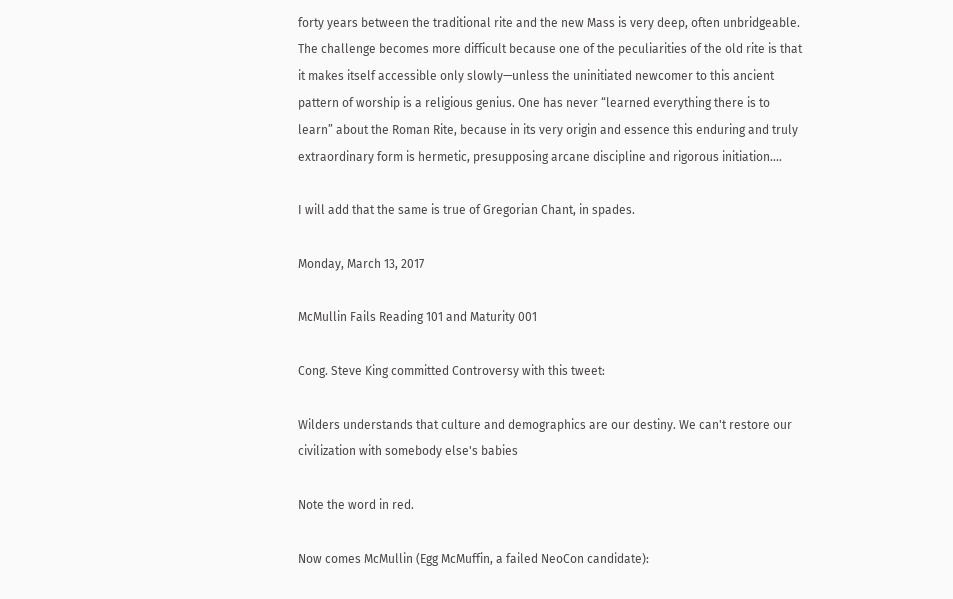forty years between the traditional rite and the new Mass is very deep, often unbridgeable. The challenge becomes more difficult because one of the peculiarities of the old rite is that it makes itself accessible only slowly—unless the uninitiated newcomer to this ancient pattern of worship is a religious genius. One has never “learned everything there is to learn” about the Roman Rite, because in its very origin and essence this enduring and truly extraordinary form is hermetic, presupposing arcane discipline and rigorous initiation....

I will add that the same is true of Gregorian Chant, in spades.

Monday, March 13, 2017

McMullin Fails Reading 101 and Maturity 001

Cong. Steve King committed Controversy with this tweet:

Wilders understands that culture and demographics are our destiny. We can't restore our civilization with somebody else's babies

Note the word in red.

Now comes McMullin (Egg McMuffin, a failed NeoCon candidate):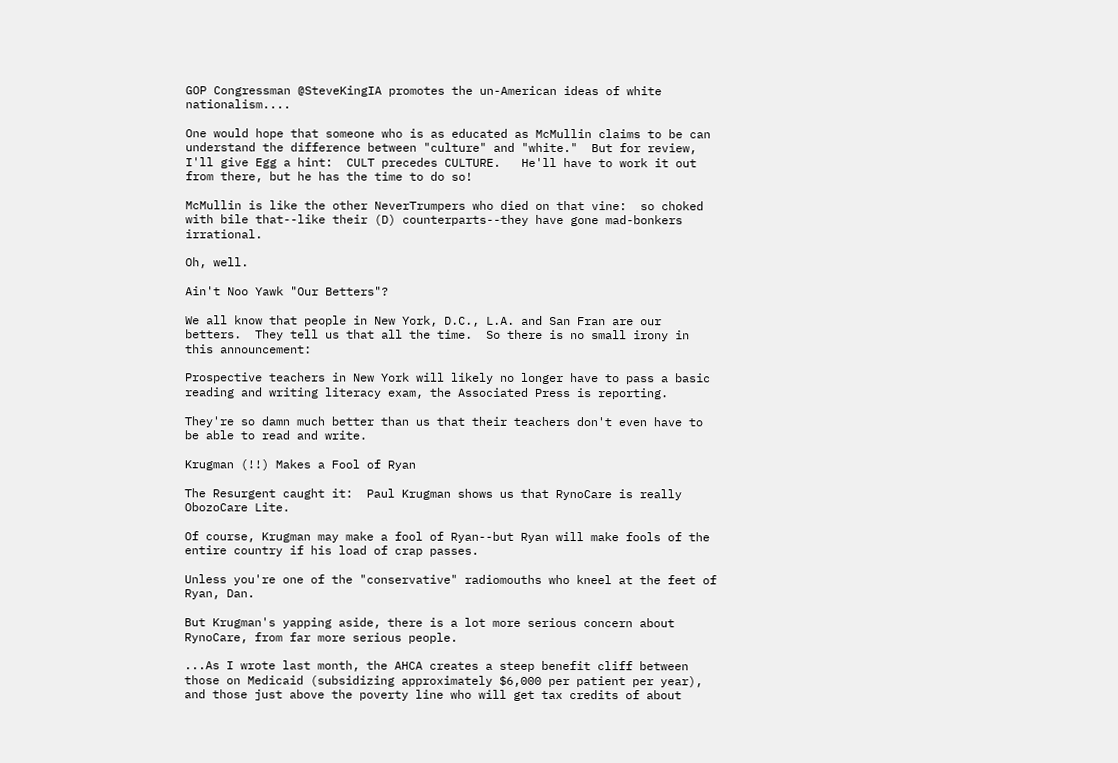GOP Congressman @SteveKingIA promotes the un-American ideas of white nationalism....

One would hope that someone who is as educated as McMullin claims to be can understand the difference between "culture" and "white."  But for review, I'll give Egg a hint:  CULT precedes CULTURE.   He'll have to work it out from there, but he has the time to do so!

McMullin is like the other NeverTrumpers who died on that vine:  so choked with bile that--like their (D) counterparts--they have gone mad-bonkers irrational.

Oh, well.

Ain't Noo Yawk "Our Betters"?

We all know that people in New York, D.C., L.A. and San Fran are our betters.  They tell us that all the time.  So there is no small irony in this announcement:

Prospective teachers in New York will likely no longer have to pass a basic reading and writing literacy exam, the Associated Press is reporting.

They're so damn much better than us that their teachers don't even have to be able to read and write.

Krugman (!!) Makes a Fool of Ryan

The Resurgent caught it:  Paul Krugman shows us that RynoCare is really ObozoCare Lite.

Of course, Krugman may make a fool of Ryan--but Ryan will make fools of the entire country if his load of crap passes.

Unless you're one of the "conservative" radiomouths who kneel at the feet of Ryan, Dan.

But Krugman's yapping aside, there is a lot more serious concern about RynoCare, from far more serious people.

...As I wrote last month, the AHCA creates a steep benefit cliff between those on Medicaid (subsidizing approximately $6,000 per patient per year), and those just above the poverty line who will get tax credits of about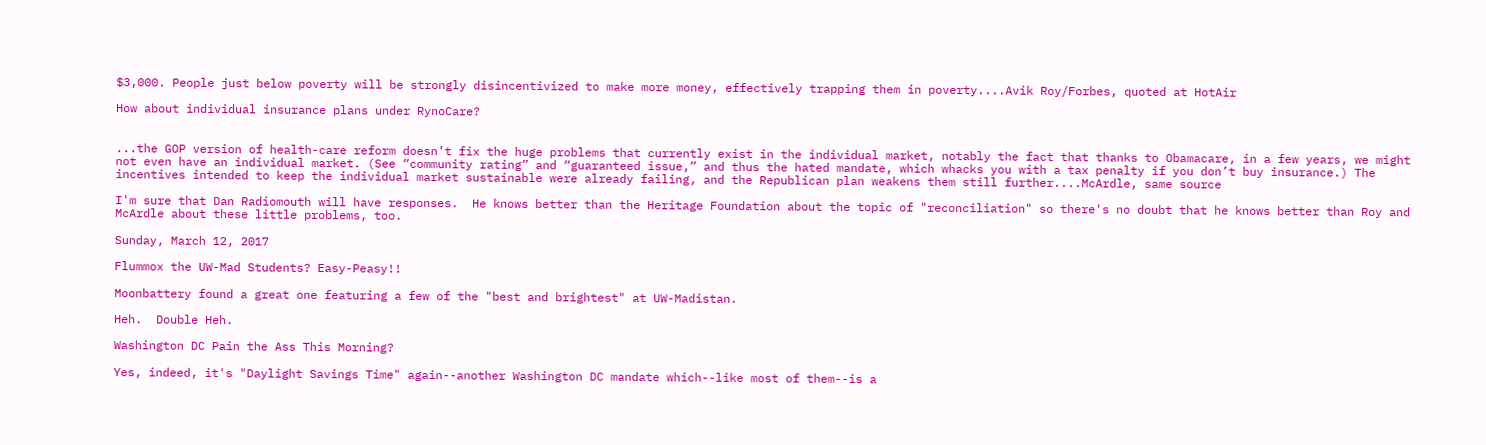$3,000. People just below poverty will be strongly disincentivized to make more money, effectively trapping them in poverty....Avik Roy/Forbes, quoted at HotAir

How about individual insurance plans under RynoCare?


...the GOP version of health-care reform doesn’t fix the huge problems that currently exist in the individual market, notably the fact that thanks to Obamacare, in a few years, we might not even have an individual market. (See “community rating” and “guaranteed issue,” and thus the hated mandate, which whacks you with a tax penalty if you don’t buy insurance.) The incentives intended to keep the individual market sustainable were already failing, and the Republican plan weakens them still further....McArdle, same source

I'm sure that Dan Radiomouth will have responses.  He knows better than the Heritage Foundation about the topic of "reconciliation" so there's no doubt that he knows better than Roy and McArdle about these little problems, too.

Sunday, March 12, 2017

Flummox the UW-Mad Students? Easy-Peasy!!

Moonbattery found a great one featuring a few of the "best and brightest" at UW-Madistan.

Heh.  Double Heh.

Washington DC Pain the Ass This Morning?

Yes, indeed, it's "Daylight Savings Time" again--another Washington DC mandate which--like most of them--is a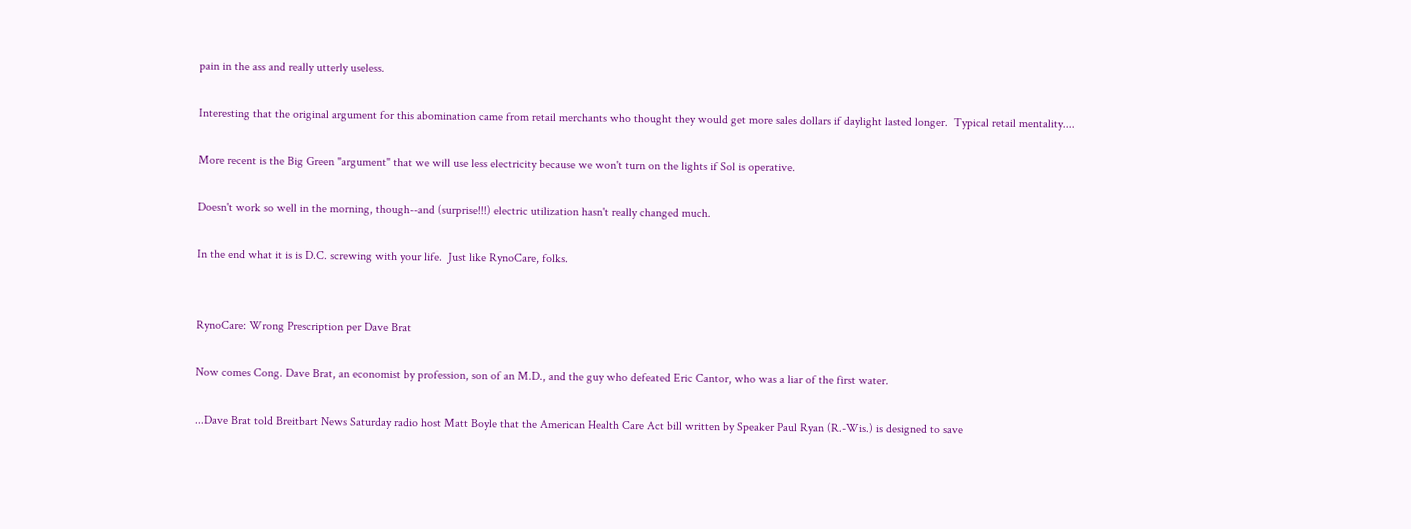pain in the ass and really utterly useless.

Interesting that the original argument for this abomination came from retail merchants who thought they would get more sales dollars if daylight lasted longer.  Typical retail mentality....

More recent is the Big Green "argument" that we will use less electricity because we won't turn on the lights if Sol is operative.

Doesn't work so well in the morning, though--and (surprise!!!) electric utilization hasn't really changed much.

In the end what it is is D.C. screwing with your life.  Just like RynoCare, folks.


RynoCare: Wrong Prescription per Dave Brat

Now comes Cong. Dave Brat, an economist by profession, son of an M.D., and the guy who defeated Eric Cantor, who was a liar of the first water.

...Dave Brat told Breitbart News Saturday radio host Matt Boyle that the American Health Care Act bill written by Speaker Paul Ryan (R.-Wis.) is designed to save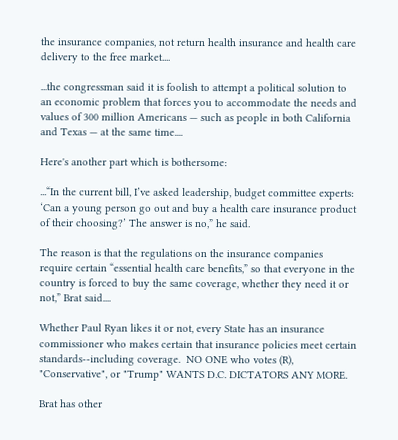the insurance companies, not return health insurance and health care delivery to the free market....

...the congressman said it is foolish to attempt a political solution to an economic problem that forces you to accommodate the needs and values of 300 million Americans — such as people in both California and Texas — at the same time....

Here's another part which is bothersome:

...“In the current bill, I’ve asked leadership, budget committee experts: ‘Can a young person go out and buy a health care insurance product of their choosing?’ The answer is no,” he said.

The reason is that the regulations on the insurance companies require certain “essential health care benefits,” so that everyone in the country is forced to buy the same coverage, whether they need it or not,” Brat said....

Whether Paul Ryan likes it or not, every State has an insurance commissioner who makes certain that insurance policies meet certain standards--including coverage.  NO ONE who votes (R), "Conservative", or "Trump" WANTS D.C. DICTATORS ANY MORE.

Brat has other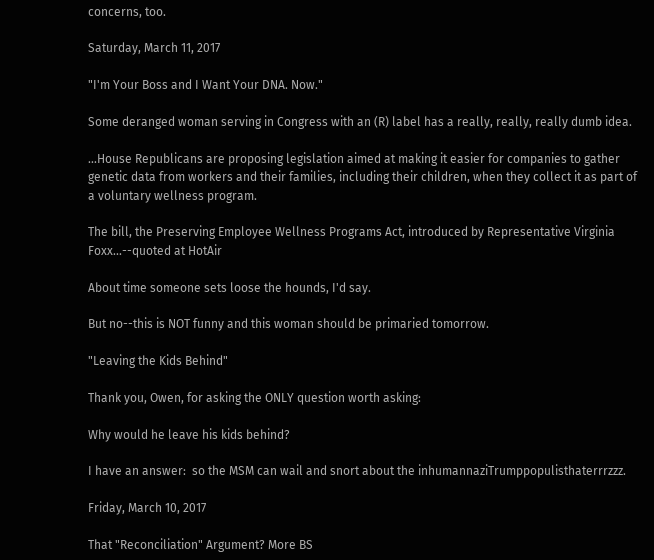concerns, too.

Saturday, March 11, 2017

"I'm Your Boss and I Want Your DNA. Now."

Some deranged woman serving in Congress with an (R) label has a really, really, really dumb idea.

...House Republicans are proposing legislation aimed at making it easier for companies to gather genetic data from workers and their families, including their children, when they collect it as part of a voluntary wellness program.

The bill, the Preserving Employee Wellness Programs Act, introduced by Representative Virginia Foxx...--quoted at HotAir

About time someone sets loose the hounds, I'd say.

But no--this is NOT funny and this woman should be primaried tomorrow.

"Leaving the Kids Behind"

Thank you, Owen, for asking the ONLY question worth asking:

Why would he leave his kids behind?

I have an answer:  so the MSM can wail and snort about the inhumannaziTrumppopulisthaterrrzzz.

Friday, March 10, 2017

That "Reconciliation" Argument? More BS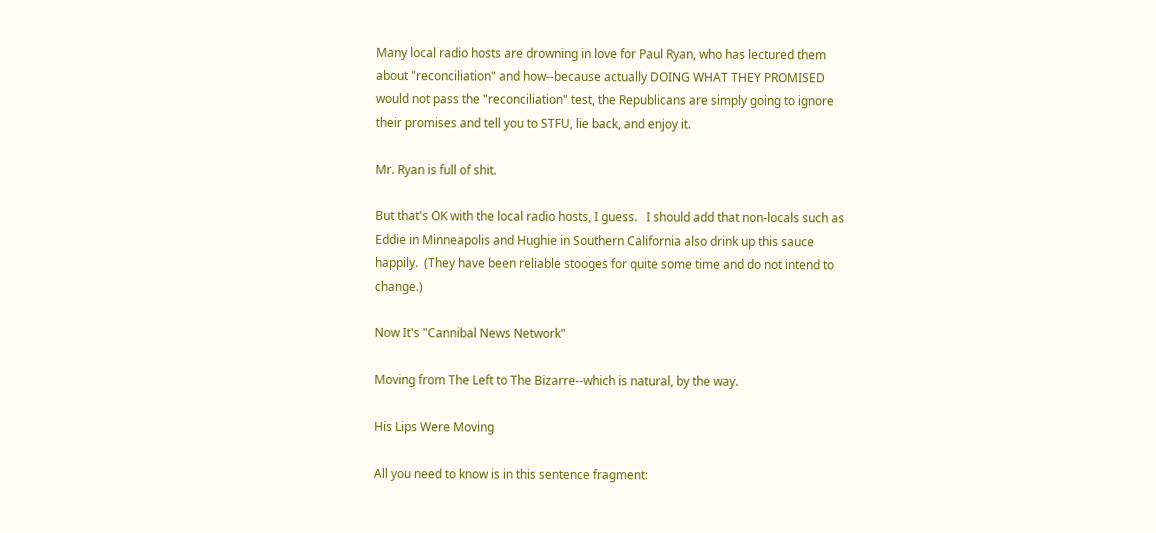Many local radio hosts are drowning in love for Paul Ryan, who has lectured them about "reconciliation" and how--because actually DOING WHAT THEY PROMISED would not pass the "reconciliation" test, the Republicans are simply going to ignore their promises and tell you to STFU, lie back, and enjoy it.

Mr. Ryan is full of shit.

But that's OK with the local radio hosts, I guess.   I should add that non-locals such as Eddie in Minneapolis and Hughie in Southern California also drink up this sauce happily.  (They have been reliable stooges for quite some time and do not intend to change.)

Now It's "Cannibal News Network"

Moving from The Left to The Bizarre--which is natural, by the way.

His Lips Were Moving

All you need to know is in this sentence fragment: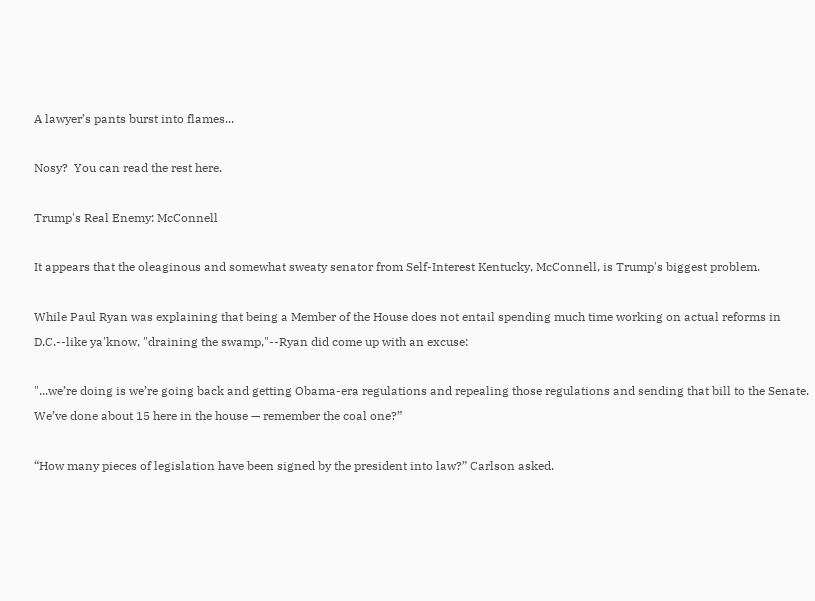A lawyer’s pants burst into flames...

Nosy?  You can read the rest here.

Trump's Real Enemy: McConnell

It appears that the oleaginous and somewhat sweaty senator from Self-Interest Kentucky, McConnell, is Trump's biggest problem.

While Paul Ryan was explaining that being a Member of the House does not entail spending much time working on actual reforms in D.C.--like ya'know, "draining the swamp,"--Ryan did come up with an excuse:

"...we’re doing is we’re going back and getting Obama-era regulations and repealing those regulations and sending that bill to the Senate. We’ve done about 15 here in the house — remember the coal one?”

“How many pieces of legislation have been signed by the president into law?” Carlson asked.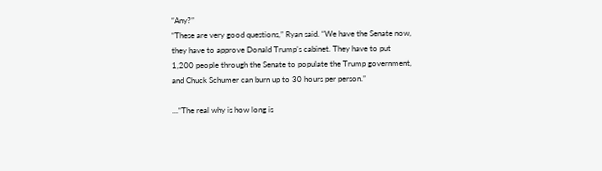“Any?”
“These are very good questions,” Ryan said. “We have the Senate now, they have to approve Donald Trump’s cabinet. They have to put 1,200 people through the Senate to populate the Trump government, and Chuck Schumer can burn up to 30 hours per person.”

...“The real why is how long is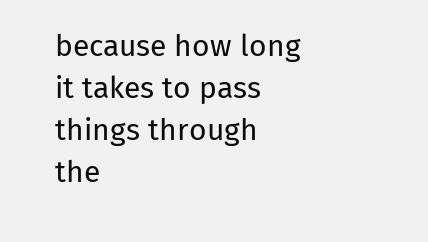because how long it takes to pass things through the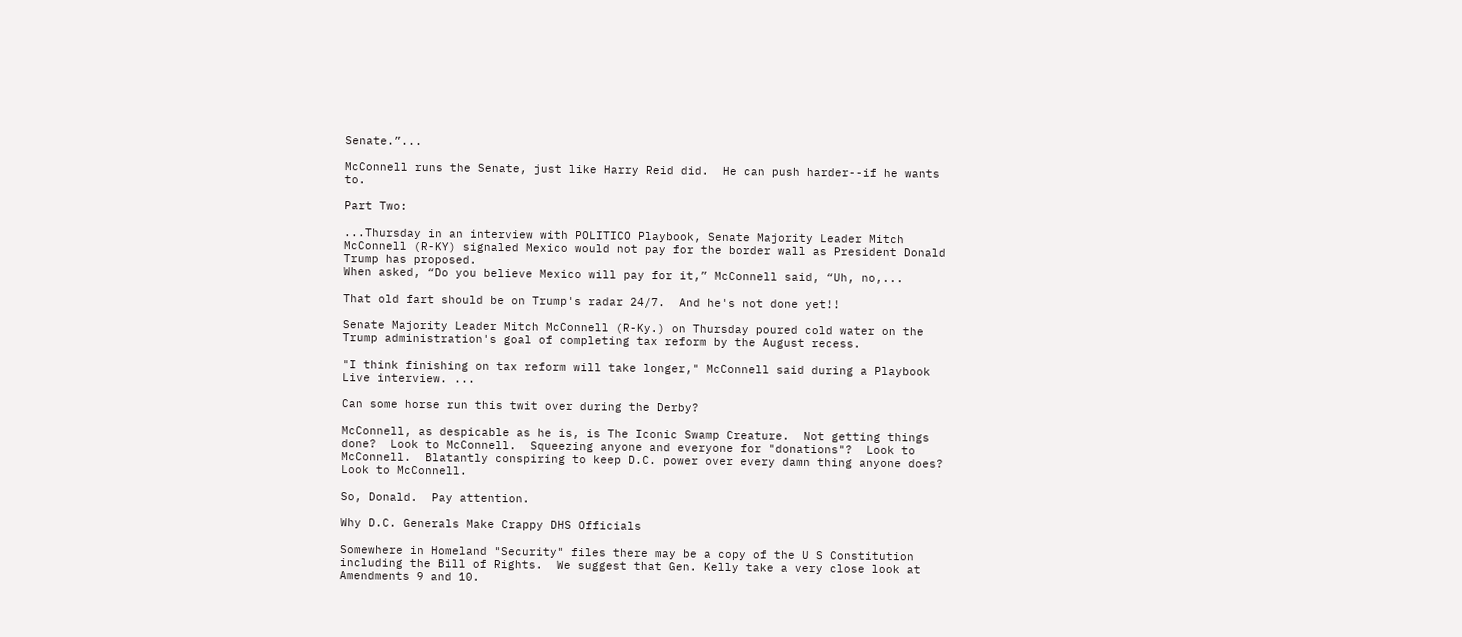Senate.”...

McConnell runs the Senate, just like Harry Reid did.  He can push harder--if he wants to.

Part Two:

...Thursday in an interview with POLITICO Playbook, Senate Majority Leader Mitch McConnell (R-KY) signaled Mexico would not pay for the border wall as President Donald Trump has proposed.
When asked, “Do you believe Mexico will pay for it,” McConnell said, “Uh, no,...

That old fart should be on Trump's radar 24/7.  And he's not done yet!!

Senate Majority Leader Mitch McConnell (R-Ky.) on Thursday poured cold water on the Trump administration's goal of completing tax reform by the August recess.

"I think finishing on tax reform will take longer," McConnell said during a Playbook Live interview. ...

Can some horse run this twit over during the Derby?

McConnell, as despicable as he is, is The Iconic Swamp Creature.  Not getting things done?  Look to McConnell.  Squeezing anyone and everyone for "donations"?  Look to McConnell.  Blatantly conspiring to keep D.C. power over every damn thing anyone does?  Look to McConnell.

So, Donald.  Pay attention.

Why D.C. Generals Make Crappy DHS Officials

Somewhere in Homeland "Security" files there may be a copy of the U S Constitution including the Bill of Rights.  We suggest that Gen. Kelly take a very close look at Amendments 9 and 10.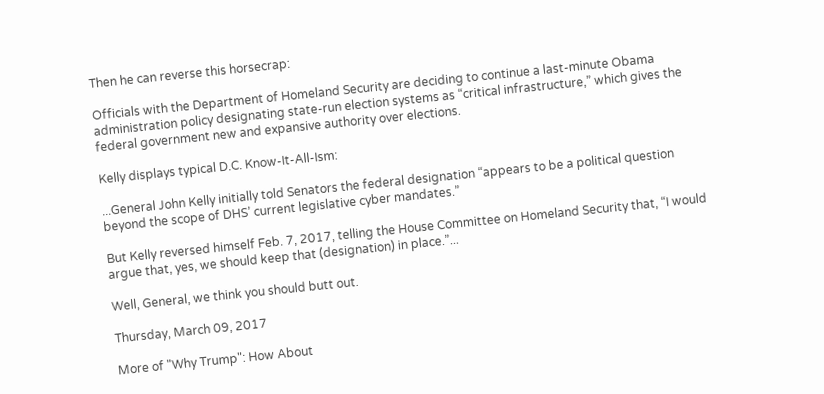Then he can reverse this horsecrap:

Officials with the Department of Homeland Security are deciding to continue a last-minute Obama administration policy designating state-run election systems as “critical infrastructure,” which gives the federal government new and expansive authority over elections.

Kelly displays typical D.C. Know-It-All-Ism:

...General John Kelly initially told Senators the federal designation “appears to be a political question beyond the scope of DHS’ current legislative cyber mandates.”

But Kelly reversed himself Feb. 7, 2017, telling the House Committee on Homeland Security that, “I would argue that, yes, we should keep that (designation) in place.”...

Well, General, we think you should butt out.

Thursday, March 09, 2017

More of "Why Trump": How About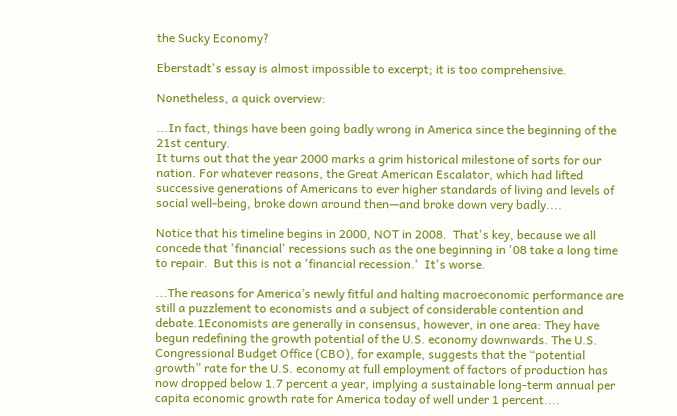the Sucky Economy?

Eberstadt's essay is almost impossible to excerpt; it is too comprehensive.

Nonetheless, a quick overview:

...In fact, things have been going badly wrong in America since the beginning of the 21st century.
It turns out that the year 2000 marks a grim historical milestone of sorts for our nation. For whatever reasons, the Great American Escalator, which had lifted successive generations of Americans to ever higher standards of living and levels of social well-being, broke down around then—and broke down very badly....

Notice that his timeline begins in 2000, NOT in 2008.  That's key, because we all concede that 'financial' recessions such as the one beginning in '08 take a long time to repair.  But this is not a 'financial recession.'  It's worse.

...The reasons for America’s newly fitful and halting macroeconomic performance are still a puzzlement to economists and a subject of considerable contention and debate.1Economists are generally in consensus, however, in one area: They have begun redefining the growth potential of the U.S. economy downwards. The U.S. Congressional Budget Office (CBO), for example, suggests that the “potential growth” rate for the U.S. economy at full employment of factors of production has now dropped below 1.7 percent a year, implying a sustainable long-term annual per capita economic growth rate for America today of well under 1 percent....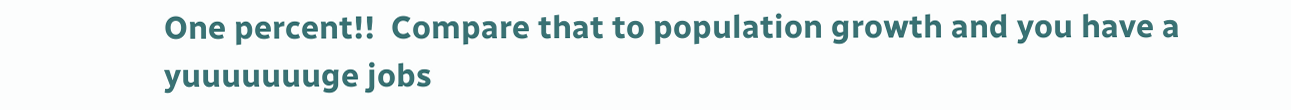One percent!!  Compare that to population growth and you have a yuuuuuuuge jobs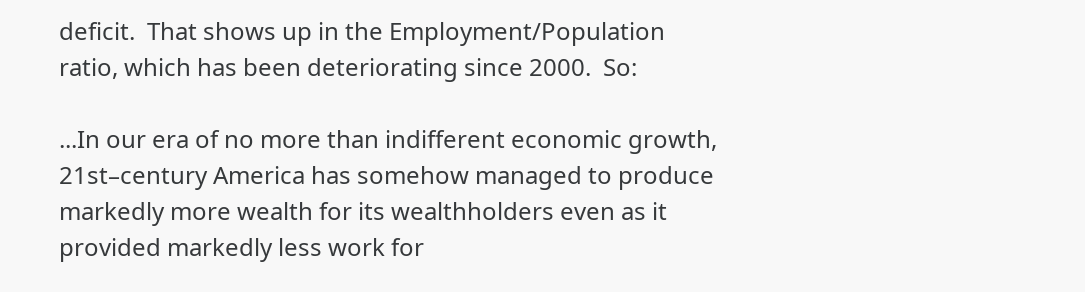deficit.  That shows up in the Employment/Population ratio, which has been deteriorating since 2000.  So:

...In our era of no more than indifferent economic growth, 21st–century America has somehow managed to produce markedly more wealth for its wealthholders even as it provided markedly less work for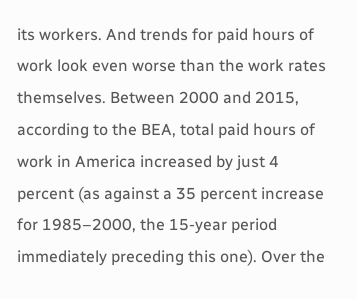its workers. And trends for paid hours of work look even worse than the work rates themselves. Between 2000 and 2015, according to the BEA, total paid hours of work in America increased by just 4 percent (as against a 35 percent increase for 1985–2000, the 15-year period immediately preceding this one). Over the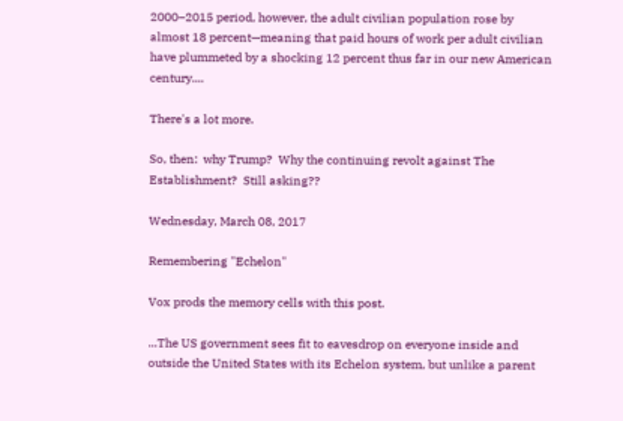2000–2015 period, however, the adult civilian population rose by almost 18 percent—meaning that paid hours of work per adult civilian have plummeted by a shocking 12 percent thus far in our new American century....

There's a lot more.

So, then:  why Trump?  Why the continuing revolt against The Establishment?  Still asking??

Wednesday, March 08, 2017

Remembering "Echelon"

Vox prods the memory cells with this post.

...The US government sees fit to eavesdrop on everyone inside and outside the United States with its Echelon system, but unlike a parent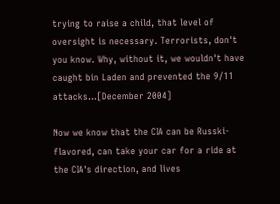trying to raise a child, that level of oversight is necessary. Terrorists, don't you know. Why, without it, we wouldn't have caught bin Laden and prevented the 9/11 attacks...[December 2004]

Now we know that the CIA can be Russki-flavored, can take your car for a ride at the CIA's direction, and lives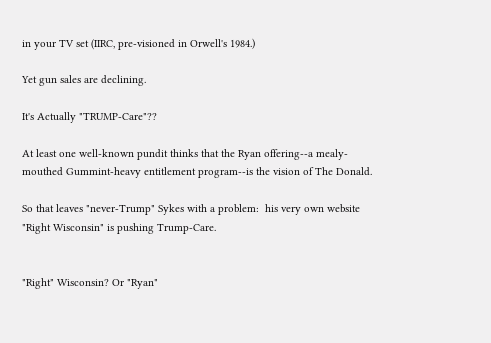in your TV set (IIRC, pre-visioned in Orwell's 1984.)

Yet gun sales are declining.

It's Actually "TRUMP-Care"??

At least one well-known pundit thinks that the Ryan offering--a mealy-mouthed Gummint-heavy entitlement program--is the vision of The Donald.

So that leaves "never-Trump" Sykes with a problem:  his very own website "Right Wisconsin" is pushing Trump-Care.


"Right" Wisconsin? Or "Ryan"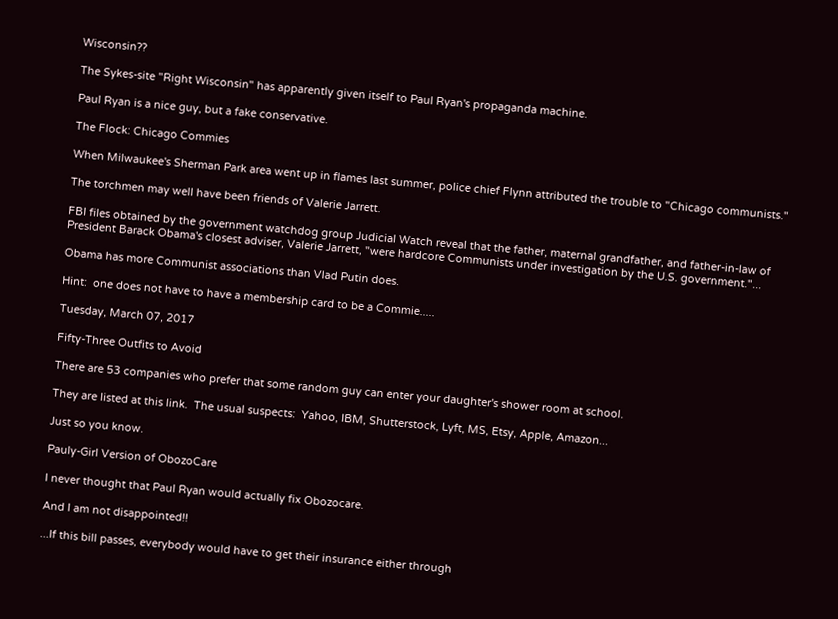Wisconsin??

The Sykes-site "Right Wisconsin" has apparently given itself to Paul Ryan's propaganda machine.

Paul Ryan is a nice guy, but a fake conservative.

The Flock: Chicago Commies

When Milwaukee's Sherman Park area went up in flames last summer, police chief Flynn attributed the trouble to "Chicago communists."

The torchmen may well have been friends of Valerie Jarrett.

FBI files obtained by the government watchdog group Judicial Watch reveal that the father, maternal grandfather, and father-in-law of President Barack Obama's closest adviser, Valerie Jarrett, "were hardcore Communists under investigation by the U.S. government."...

Obama has more Communist associations than Vlad Putin does.

Hint:  one does not have to have a membership card to be a Commie.....

Tuesday, March 07, 2017

Fifty-Three Outfits to Avoid

There are 53 companies who prefer that some random guy can enter your daughter's shower room at school.

They are listed at this link.  The usual suspects:  Yahoo, IBM, Shutterstock, Lyft, MS, Etsy, Apple, Amazon...

Just so you know.

Pauly-Girl Version of ObozoCare

I never thought that Paul Ryan would actually fix Obozocare.

And I am not disappointed!!

...If this bill passes, everybody would have to get their insurance either through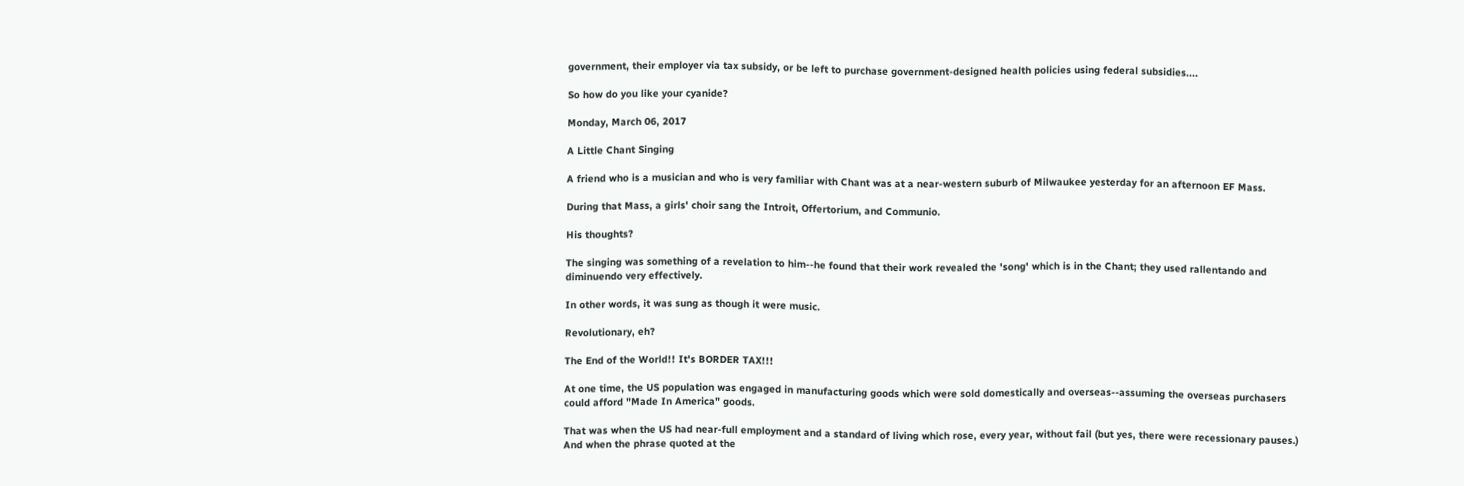government, their employer via tax subsidy, or be left to purchase government-designed health policies using federal subsidies....

So how do you like your cyanide?

Monday, March 06, 2017

A Little Chant Singing

A friend who is a musician and who is very familiar with Chant was at a near-western suburb of Milwaukee yesterday for an afternoon EF Mass.

During that Mass, a girls' choir sang the Introit, Offertorium, and Communio.

His thoughts?

The singing was something of a revelation to him--he found that their work revealed the 'song' which is in the Chant; they used rallentando and diminuendo very effectively.

In other words, it was sung as though it were music.

Revolutionary, eh?

The End of the World!! It's BORDER TAX!!!

At one time, the US population was engaged in manufacturing goods which were sold domestically and overseas--assuming the overseas purchasers could afford "Made In America" goods.

That was when the US had near-full employment and a standard of living which rose, every year, without fail (but yes, there were recessionary pauses.)  And when the phrase quoted at the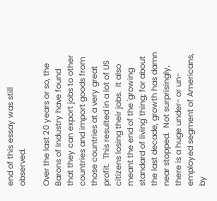end of this essay was still observed.

Over the last 20 years or so, the Barons of Industry have found that they can export jobs to other countries and import goods from those countries at a very great profit.  This resulted in a lot of US citizens losing their jobs.  It also meant the end of the 'growing standard of living' thing; for about the last decade, growth has damn near stopped.  Not surprisingly, there is a huge under- or un-employed segment of Americans, by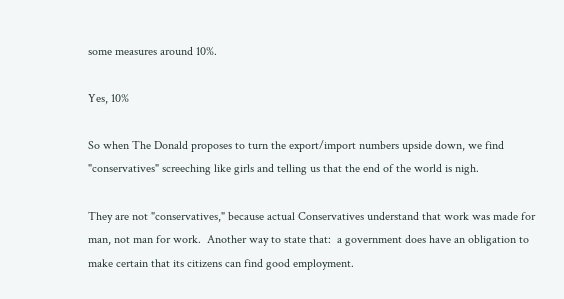some measures around 10%.

Yes, 10%

So when The Donald proposes to turn the export/import numbers upside down, we find "conservatives" screeching like girls and telling us that the end of the world is nigh.

They are not "conservatives," because actual Conservatives understand that work was made for man, not man for work.  Another way to state that:  a government does have an obligation to make certain that its citizens can find good employment.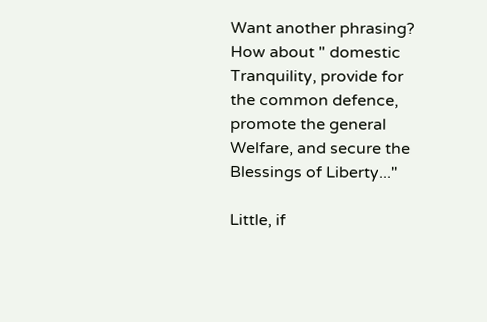Want another phrasing?  How about " domestic Tranquility, provide for the common defence, promote the general Welfare, and secure the Blessings of Liberty..."

Little, if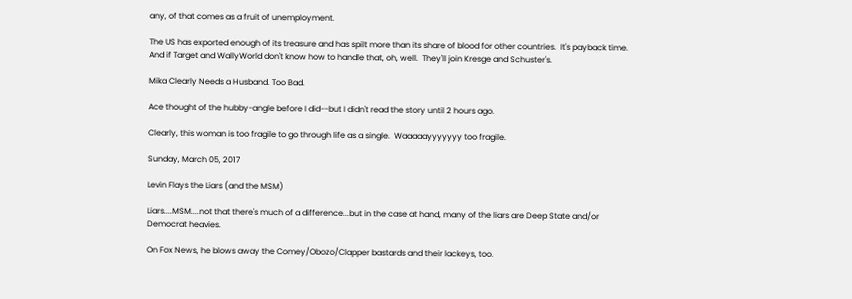any, of that comes as a fruit of unemployment.

The US has exported enough of its treasure and has spilt more than its share of blood for other countries.  It's payback time.  And if Target and WallyWorld don't know how to handle that, oh, well.  They'll join Kresge and Schuster's.

Mika Clearly Needs a Husband. Too Bad.

Ace thought of the hubby-angle before I did--but I didn't read the story until 2 hours ago.

Clearly, this woman is too fragile to go through life as a single.  Waaaaayyyyyyy too fragile.

Sunday, March 05, 2017

Levin Flays the Liars (and the MSM)

Liars....MSM....not that there's much of a difference...but in the case at hand, many of the liars are Deep State and/or Democrat heavies.

On Fox News, he blows away the Comey/Obozo/Clapper bastards and their lackeys, too.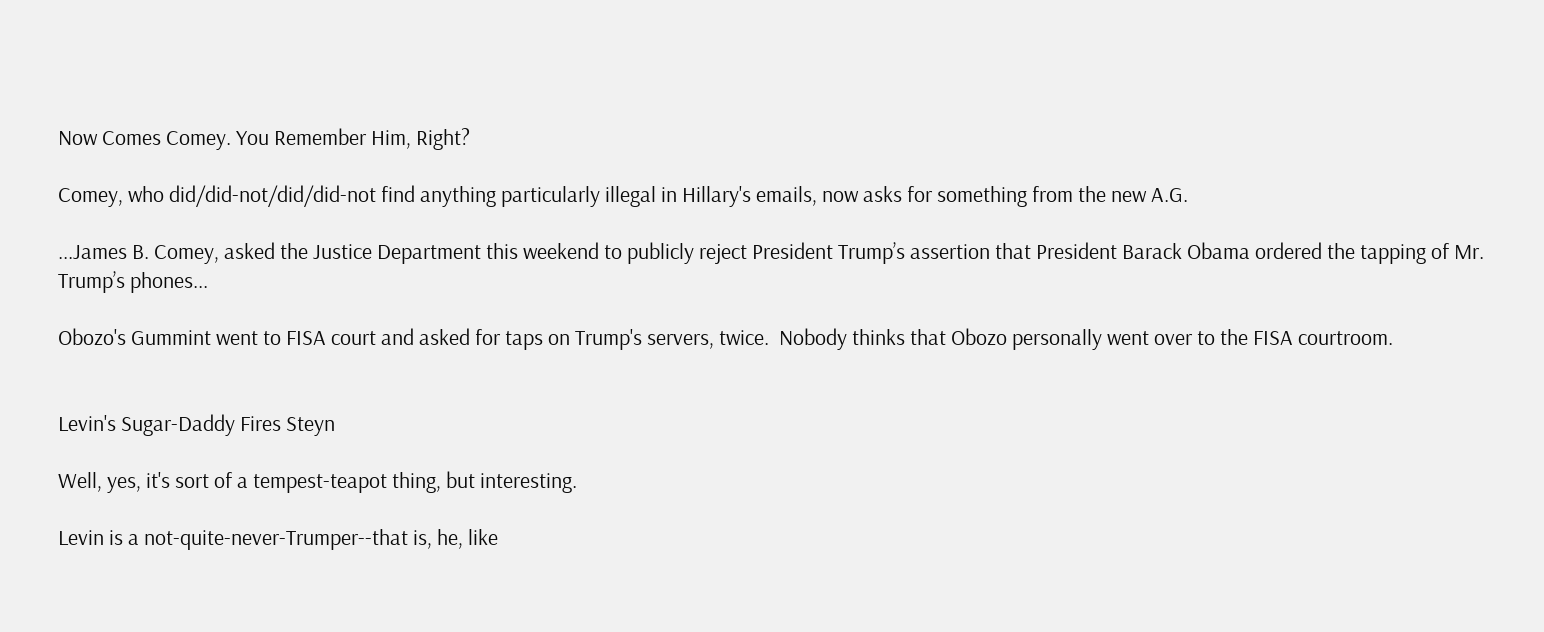Now Comes Comey. You Remember Him, Right?

Comey, who did/did-not/did/did-not find anything particularly illegal in Hillary's emails, now asks for something from the new A.G.

...James B. Comey, asked the Justice Department this weekend to publicly reject President Trump’s assertion that President Barack Obama ordered the tapping of Mr. Trump’s phones...

Obozo's Gummint went to FISA court and asked for taps on Trump's servers, twice.  Nobody thinks that Obozo personally went over to the FISA courtroom.


Levin's Sugar-Daddy Fires Steyn

Well, yes, it's sort of a tempest-teapot thing, but interesting.

Levin is a not-quite-never-Trumper--that is, he, like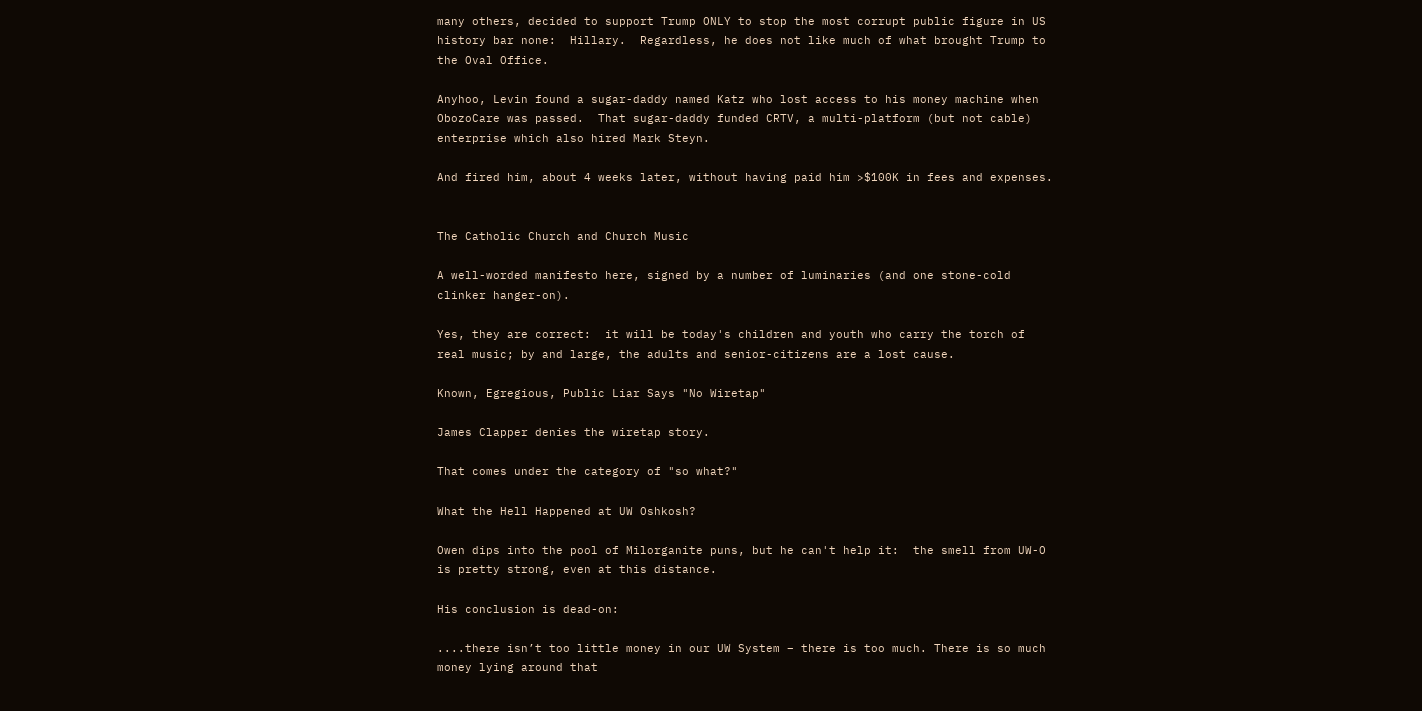many others, decided to support Trump ONLY to stop the most corrupt public figure in US history bar none:  Hillary.  Regardless, he does not like much of what brought Trump to the Oval Office.

Anyhoo, Levin found a sugar-daddy named Katz who lost access to his money machine when ObozoCare was passed.  That sugar-daddy funded CRTV, a multi-platform (but not cable) enterprise which also hired Mark Steyn.

And fired him, about 4 weeks later, without having paid him >$100K in fees and expenses.


The Catholic Church and Church Music

A well-worded manifesto here, signed by a number of luminaries (and one stone-cold clinker hanger-on).

Yes, they are correct:  it will be today's children and youth who carry the torch of real music; by and large, the adults and senior-citizens are a lost cause.

Known, Egregious, Public Liar Says "No Wiretap"

James Clapper denies the wiretap story.

That comes under the category of "so what?"

What the Hell Happened at UW Oshkosh?

Owen dips into the pool of Milorganite puns, but he can't help it:  the smell from UW-O is pretty strong, even at this distance.

His conclusion is dead-on:

....there isn’t too little money in our UW System – there is too much. There is so much money lying around that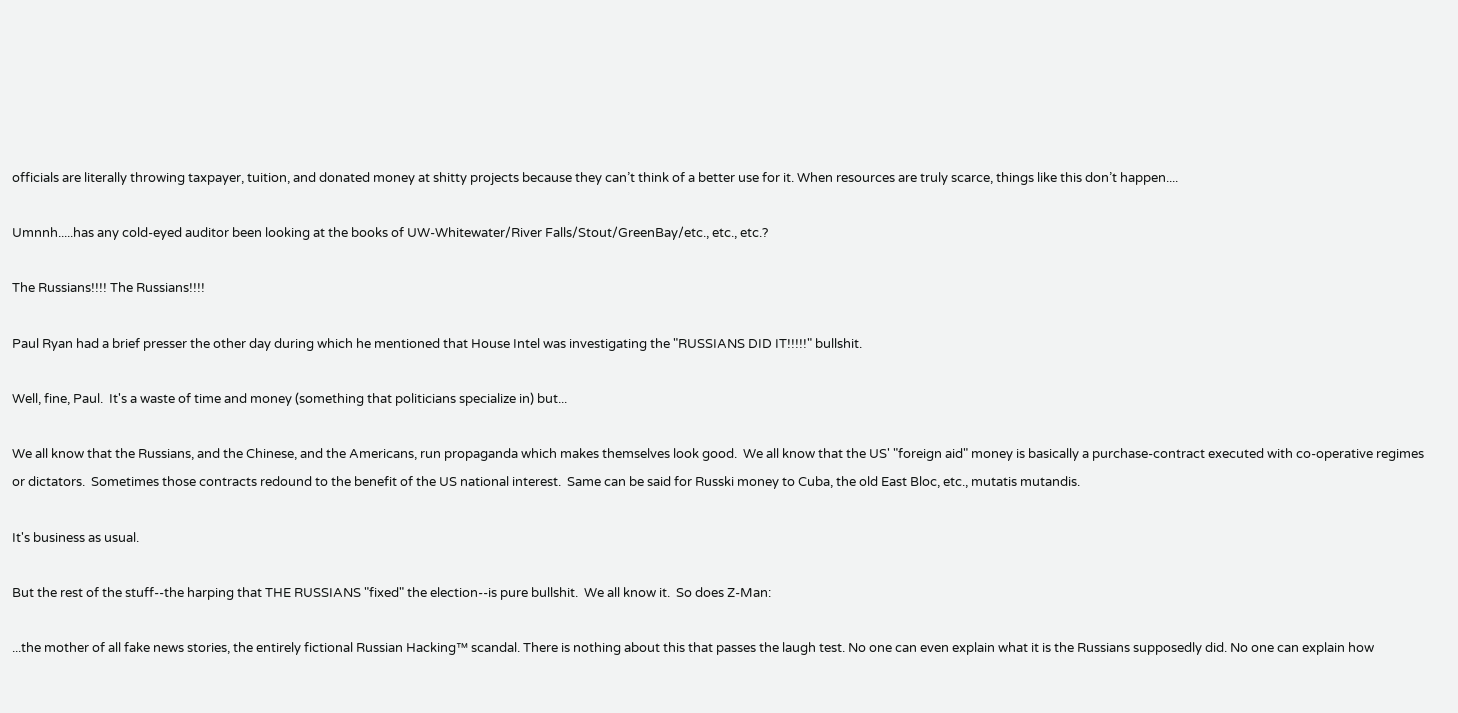officials are literally throwing taxpayer, tuition, and donated money at shitty projects because they can’t think of a better use for it. When resources are truly scarce, things like this don’t happen....

Umnnh.....has any cold-eyed auditor been looking at the books of UW-Whitewater/River Falls/Stout/GreenBay/etc., etc., etc.?

The Russians!!!! The Russians!!!!

Paul Ryan had a brief presser the other day during which he mentioned that House Intel was investigating the "RUSSIANS DID IT!!!!!" bullshit.

Well, fine, Paul.  It's a waste of time and money (something that politicians specialize in) but...

We all know that the Russians, and the Chinese, and the Americans, run propaganda which makes themselves look good.  We all know that the US' "foreign aid" money is basically a purchase-contract executed with co-operative regimes or dictators.  Sometimes those contracts redound to the benefit of the US national interest.  Same can be said for Russki money to Cuba, the old East Bloc, etc., mutatis mutandis.

It's business as usual.

But the rest of the stuff--the harping that THE RUSSIANS "fixed" the election--is pure bullshit.  We all know it.  So does Z-Man:

...the mother of all fake news stories, the entirely fictional Russian Hacking™ scandal. There is nothing about this that passes the laugh test. No one can even explain what it is the Russians supposedly did. No one can explain how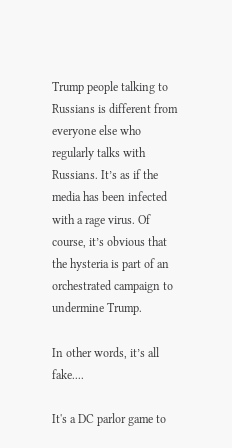Trump people talking to Russians is different from everyone else who regularly talks with Russians. It’s as if the media has been infected with a rage virus. Of course, it’s obvious that the hysteria is part of an orchestrated campaign to undermine Trump.

In other words, it’s all fake....

It's a DC parlor game to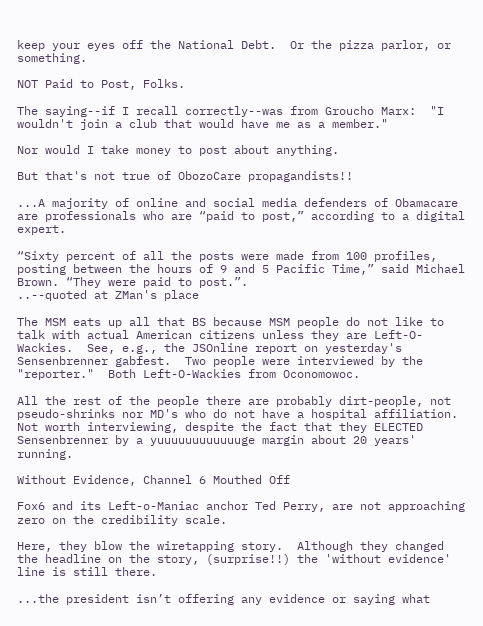keep your eyes off the National Debt.  Or the pizza parlor, or something.

NOT Paid to Post, Folks.

The saying--if I recall correctly--was from Groucho Marx:  "I wouldn't join a club that would have me as a member."

Nor would I take money to post about anything.

But that's not true of ObozoCare propagandists!!

...A majority of online and social media defenders of Obamacare are professionals who are “paid to post,” according to a digital expert.

“Sixty percent of all the posts were made from 100 profiles, posting between the hours of 9 and 5 Pacific Time,” said Michael Brown. “They were paid to post.”.
..--quoted at ZMan's place

The MSM eats up all that BS because MSM people do not like to talk with actual American citizens unless they are Left-O-Wackies.  See, e.g., the JSOnline report on yesterday's Sensenbrenner gabfest.  Two people were interviewed by the "reporter."  Both Left-O-Wackies from Oconomowoc.

All the rest of the people there are probably dirt-people, not pseudo-shrinks nor MD's who do not have a hospital affiliation.  Not worth interviewing, despite the fact that they ELECTED Sensenbrenner by a yuuuuuuuuuuuuge margin about 20 years' running.

Without Evidence, Channel 6 Mouthed Off

Fox6 and its Left-o-Maniac anchor Ted Perry, are not approaching zero on the credibility scale.

Here, they blow the wiretapping story.  Although they changed the headline on the story, (surprise!!) the 'without evidence' line is still there.

...the president isn’t offering any evidence or saying what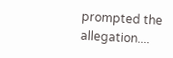prompted the allegation....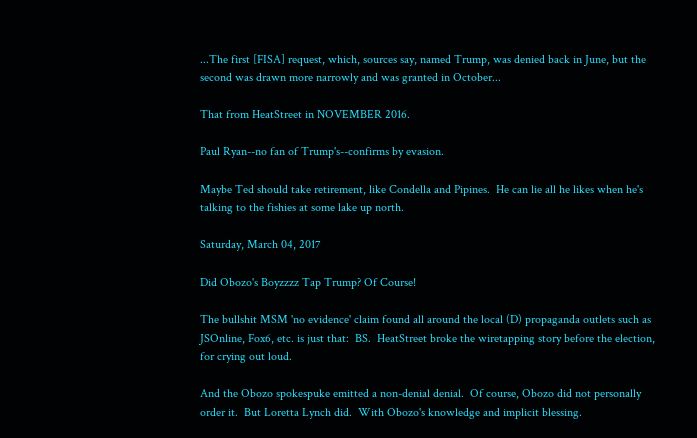...The first [FISA] request, which, sources say, named Trump, was denied back in June, but the second was drawn more narrowly and was granted in October...

That from HeatStreet in NOVEMBER 2016.

Paul Ryan--no fan of Trump's--confirms by evasion.

Maybe Ted should take retirement, like Condella and Pipines.  He can lie all he likes when he's talking to the fishies at some lake up north.

Saturday, March 04, 2017

Did Obozo's Boyzzzz Tap Trump? Of Course!

The bullshit MSM 'no evidence' claim found all around the local (D) propaganda outlets such as JSOnline, Fox6, etc. is just that:  BS.  HeatStreet broke the wiretapping story before the election, for crying out loud.

And the Obozo spokespuke emitted a non-denial denial.  Of course, Obozo did not personally order it.  But Loretta Lynch did.  With Obozo's knowledge and implicit blessing.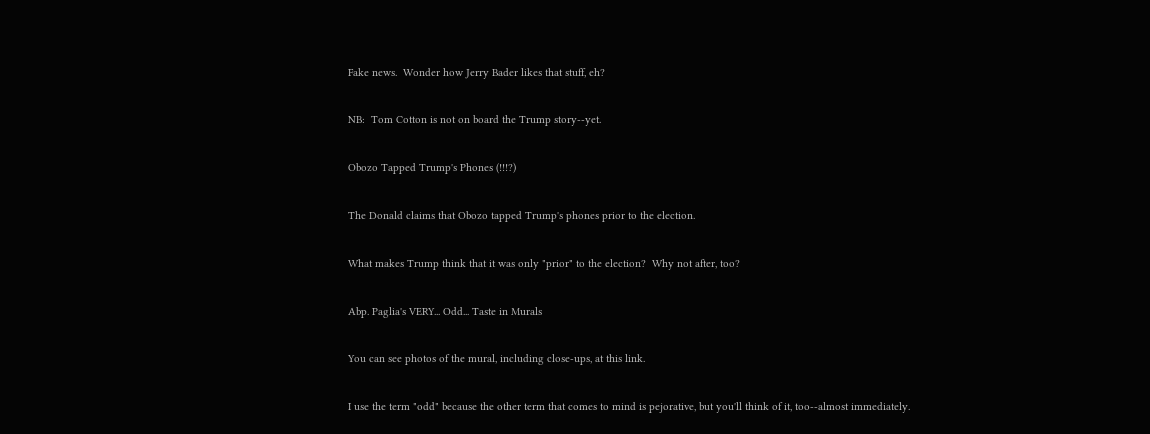Fake news.  Wonder how Jerry Bader likes that stuff, eh?

NB:  Tom Cotton is not on board the Trump story--yet.

Obozo Tapped Trump's Phones (!!!?)

The Donald claims that Obozo tapped Trump's phones prior to the election.

What makes Trump think that it was only "prior" to the election?  Why not after, too?

Abp. Paglia's VERY... Odd... Taste in Murals

You can see photos of the mural, including close-ups, at this link.

I use the term "odd" because the other term that comes to mind is pejorative, but you'll think of it, too--almost immediately.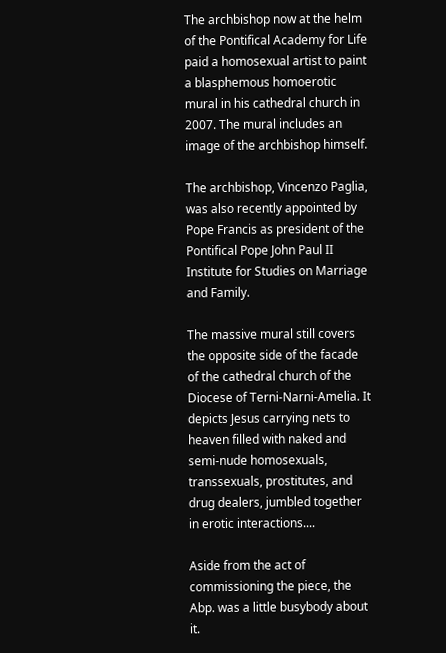The archbishop now at the helm of the Pontifical Academy for Life paid a homosexual artist to paint a blasphemous homoerotic mural in his cathedral church in 2007. The mural includes an image of the archbishop himself.

The archbishop, Vincenzo Paglia, was also recently appointed by Pope Francis as president of the Pontifical Pope John Paul II Institute for Studies on Marriage and Family.

The massive mural still covers the opposite side of the facade of the cathedral church of the Diocese of Terni-Narni-Amelia. It depicts Jesus carrying nets to heaven filled with naked and semi-nude homosexuals, transsexuals, prostitutes, and drug dealers, jumbled together in erotic interactions....

Aside from the act of commissioning the piece, the Abp. was a little busybody about it.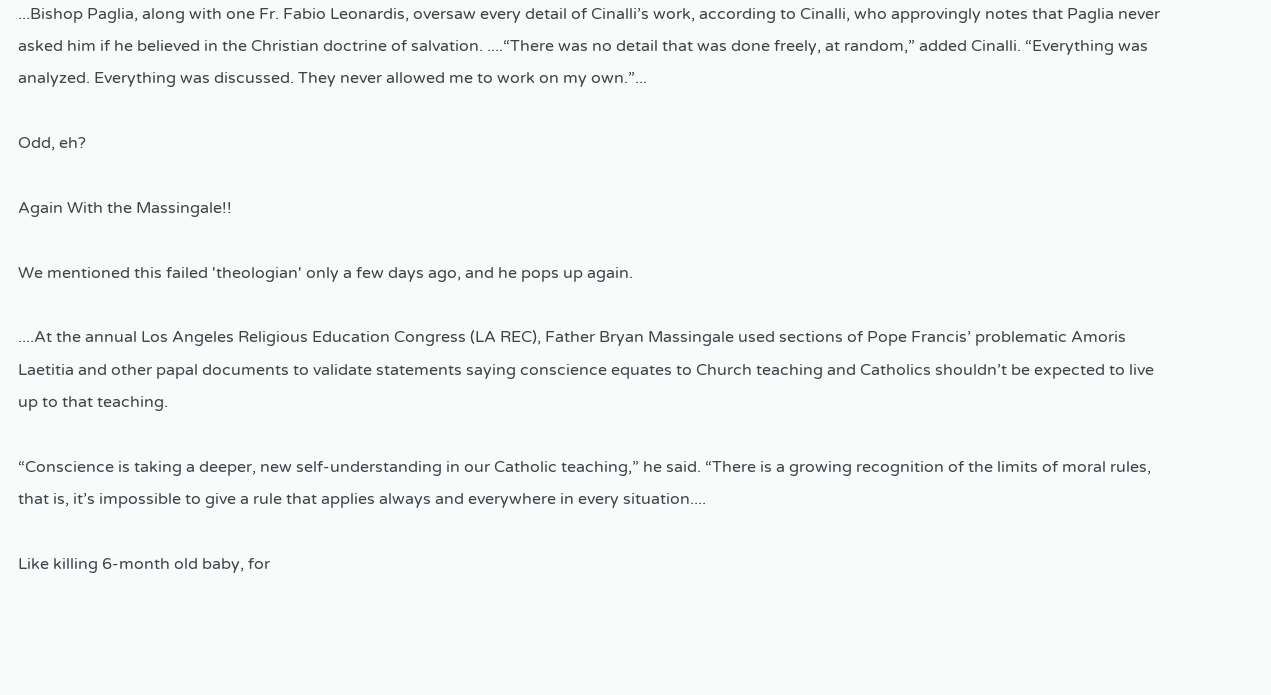...Bishop Paglia, along with one Fr. Fabio Leonardis, oversaw every detail of Cinalli’s work, according to Cinalli, who approvingly notes that Paglia never asked him if he believed in the Christian doctrine of salvation. ....“There was no detail that was done freely, at random,” added Cinalli. “Everything was analyzed. Everything was discussed. They never allowed me to work on my own.”...

Odd, eh?

Again With the Massingale!!

We mentioned this failed 'theologian' only a few days ago, and he pops up again.

....At the annual Los Angeles Religious Education Congress (LA REC), Father Bryan Massingale used sections of Pope Francis’ problematic Amoris Laetitia and other papal documents to validate statements saying conscience equates to Church teaching and Catholics shouldn’t be expected to live up to that teaching.

“Conscience is taking a deeper, new self-understanding in our Catholic teaching,” he said. “There is a growing recognition of the limits of moral rules, that is, it’s impossible to give a rule that applies always and everywhere in every situation....

Like killing 6-month old baby, for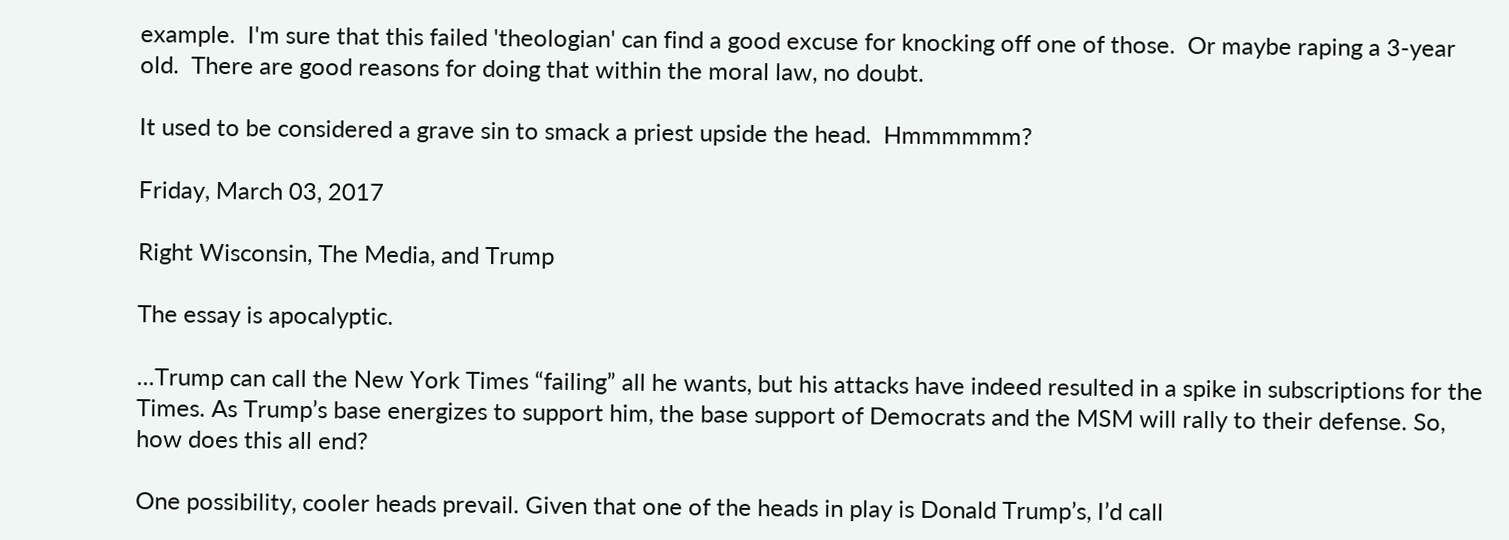example.  I'm sure that this failed 'theologian' can find a good excuse for knocking off one of those.  Or maybe raping a 3-year old.  There are good reasons for doing that within the moral law, no doubt.

It used to be considered a grave sin to smack a priest upside the head.  Hmmmmmm?

Friday, March 03, 2017

Right Wisconsin, The Media, and Trump

The essay is apocalyptic.

...Trump can call the New York Times “failing” all he wants, but his attacks have indeed resulted in a spike in subscriptions for the Times. As Trump’s base energizes to support him, the base support of Democrats and the MSM will rally to their defense. So, how does this all end?

One possibility, cooler heads prevail. Given that one of the heads in play is Donald Trump’s, I’d call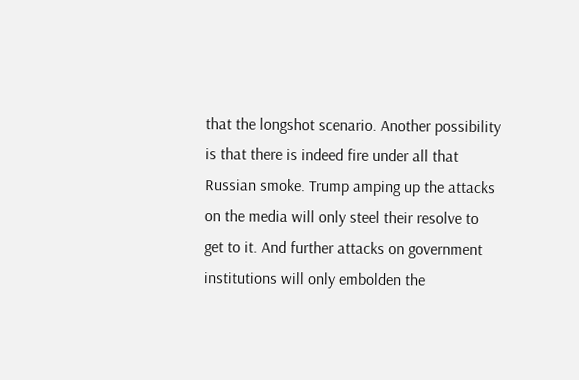that the longshot scenario. Another possibility is that there is indeed fire under all that Russian smoke. Trump amping up the attacks on the media will only steel their resolve to get to it. And further attacks on government institutions will only embolden the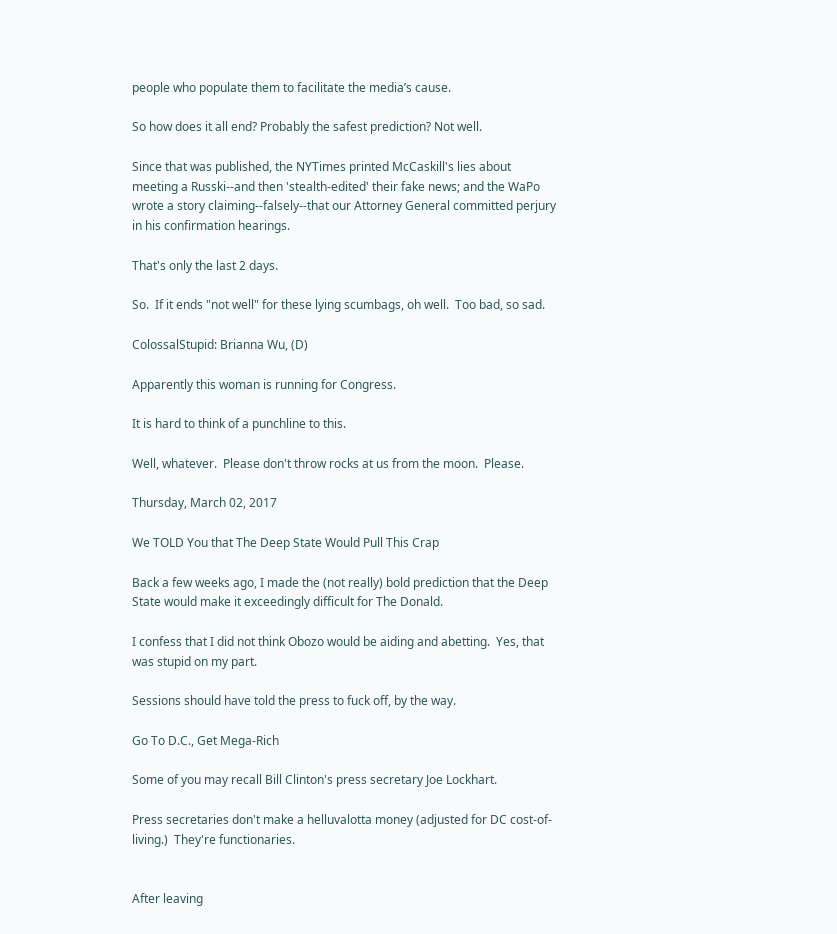people who populate them to facilitate the media’s cause.

So how does it all end? Probably the safest prediction? Not well.

Since that was published, the NYTimes printed McCaskill's lies about meeting a Russki--and then 'stealth-edited' their fake news; and the WaPo wrote a story claiming--falsely--that our Attorney General committed perjury in his confirmation hearings.

That's only the last 2 days.

So.  If it ends "not well" for these lying scumbags, oh well.  Too bad, so sad.

ColossalStupid: Brianna Wu, (D)

Apparently this woman is running for Congress.

It is hard to think of a punchline to this.

Well, whatever.  Please don't throw rocks at us from the moon.  Please.

Thursday, March 02, 2017

We TOLD You that The Deep State Would Pull This Crap

Back a few weeks ago, I made the (not really) bold prediction that the Deep State would make it exceedingly difficult for The Donald.

I confess that I did not think Obozo would be aiding and abetting.  Yes, that was stupid on my part.

Sessions should have told the press to fuck off, by the way.

Go To D.C., Get Mega-Rich

Some of you may recall Bill Clinton's press secretary Joe Lockhart.

Press secretaries don't make a helluvalotta money (adjusted for DC cost-of-living.)  They're functionaries.


After leaving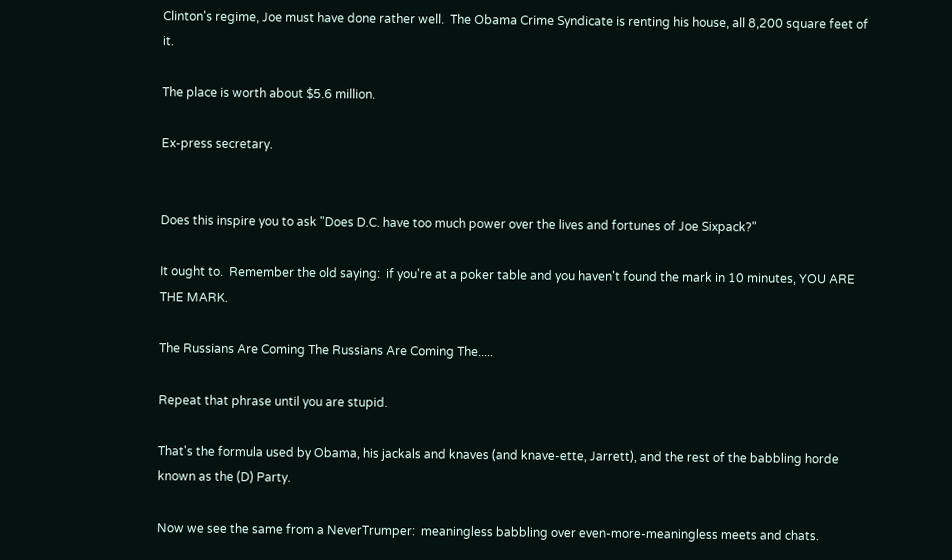Clinton's regime, Joe must have done rather well.  The Obama Crime Syndicate is renting his house, all 8,200 square feet of it.

The place is worth about $5.6 million.

Ex-press secretary.


Does this inspire you to ask "Does D.C. have too much power over the lives and fortunes of Joe Sixpack?"

It ought to.  Remember the old saying:  if you're at a poker table and you haven't found the mark in 10 minutes, YOU ARE THE MARK.

The Russians Are Coming The Russians Are Coming The.....

Repeat that phrase until you are stupid.

That's the formula used by Obama, his jackals and knaves (and knave-ette, Jarrett), and the rest of the babbling horde known as the (D) Party.

Now we see the same from a NeverTrumper:  meaningless babbling over even-more-meaningless meets and chats.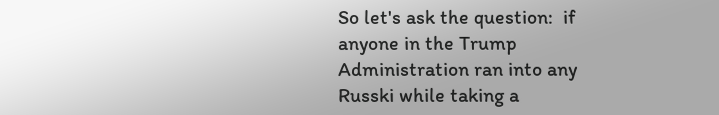So let's ask the question:  if anyone in the Trump Administration ran into any Russki while taking a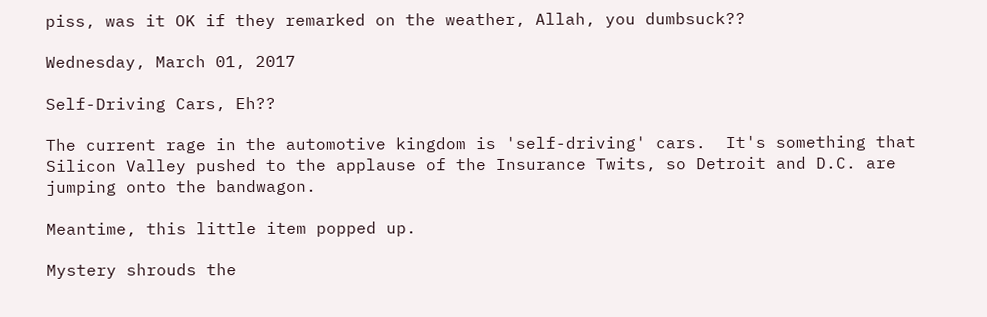piss, was it OK if they remarked on the weather, Allah, you dumbsuck??

Wednesday, March 01, 2017

Self-Driving Cars, Eh??

The current rage in the automotive kingdom is 'self-driving' cars.  It's something that Silicon Valley pushed to the applause of the Insurance Twits, so Detroit and D.C. are jumping onto the bandwagon.

Meantime, this little item popped up.

Mystery shrouds the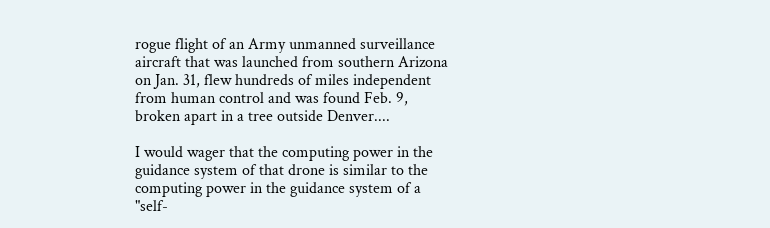rogue flight of an Army unmanned surveillance aircraft that was launched from southern Arizona on Jan. 31, flew hundreds of miles independent from human control and was found Feb. 9, broken apart in a tree outside Denver....

I would wager that the computing power in the guidance system of that drone is similar to the computing power in the guidance system of a "self-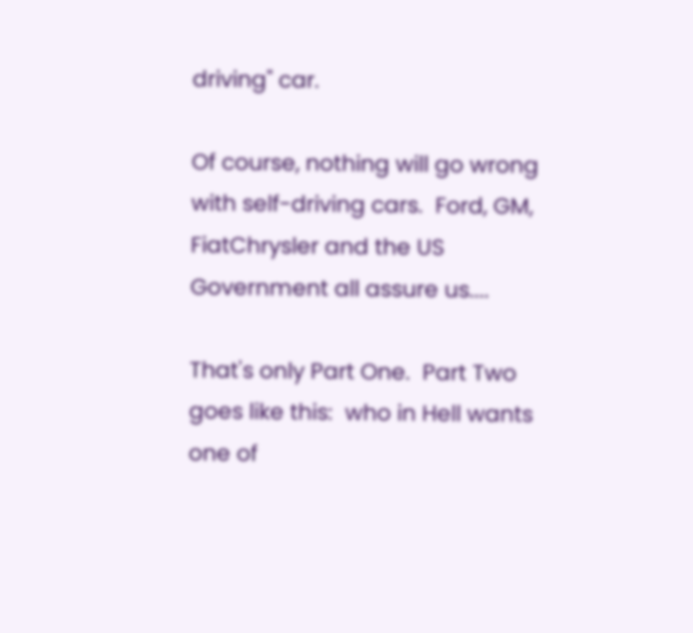driving" car.

Of course, nothing will go wrong with self-driving cars.  Ford, GM, FiatChrysler and the US Government all assure us....

That's only Part One.  Part Two goes like this:  who in Hell wants one of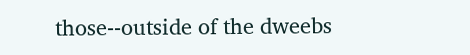those--outside of the dweebs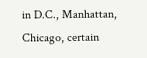in D.C., Manhattan, Chicago, certain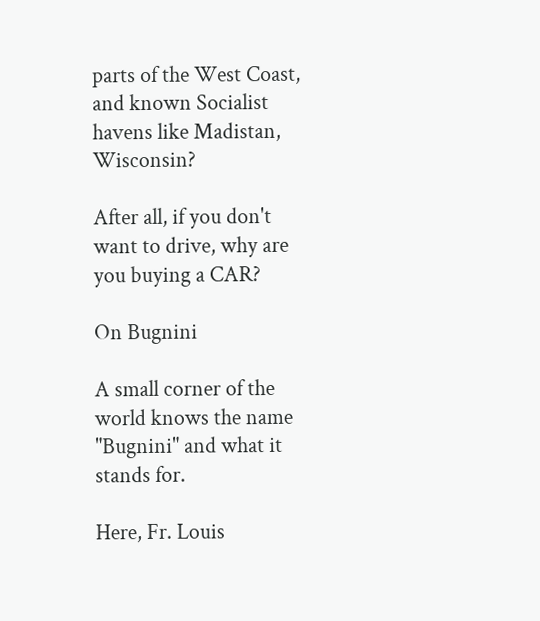parts of the West Coast, and known Socialist havens like Madistan, Wisconsin?

After all, if you don't want to drive, why are you buying a CAR?

On Bugnini

A small corner of the world knows the name "Bugnini" and what it stands for.

Here, Fr. Louis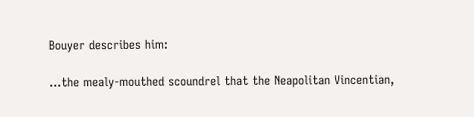Bouyer describes him:

...the mealy-mouthed scoundrel that the Neapolitan Vincentian,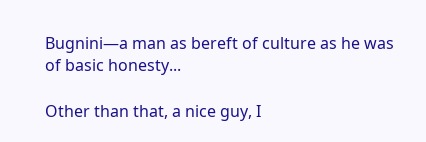Bugnini—a man as bereft of culture as he was of basic honesty...

Other than that, a nice guy, I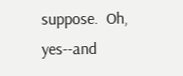suppose.  Oh, yes--and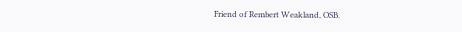Friend of Rembert Weakland, OSB.